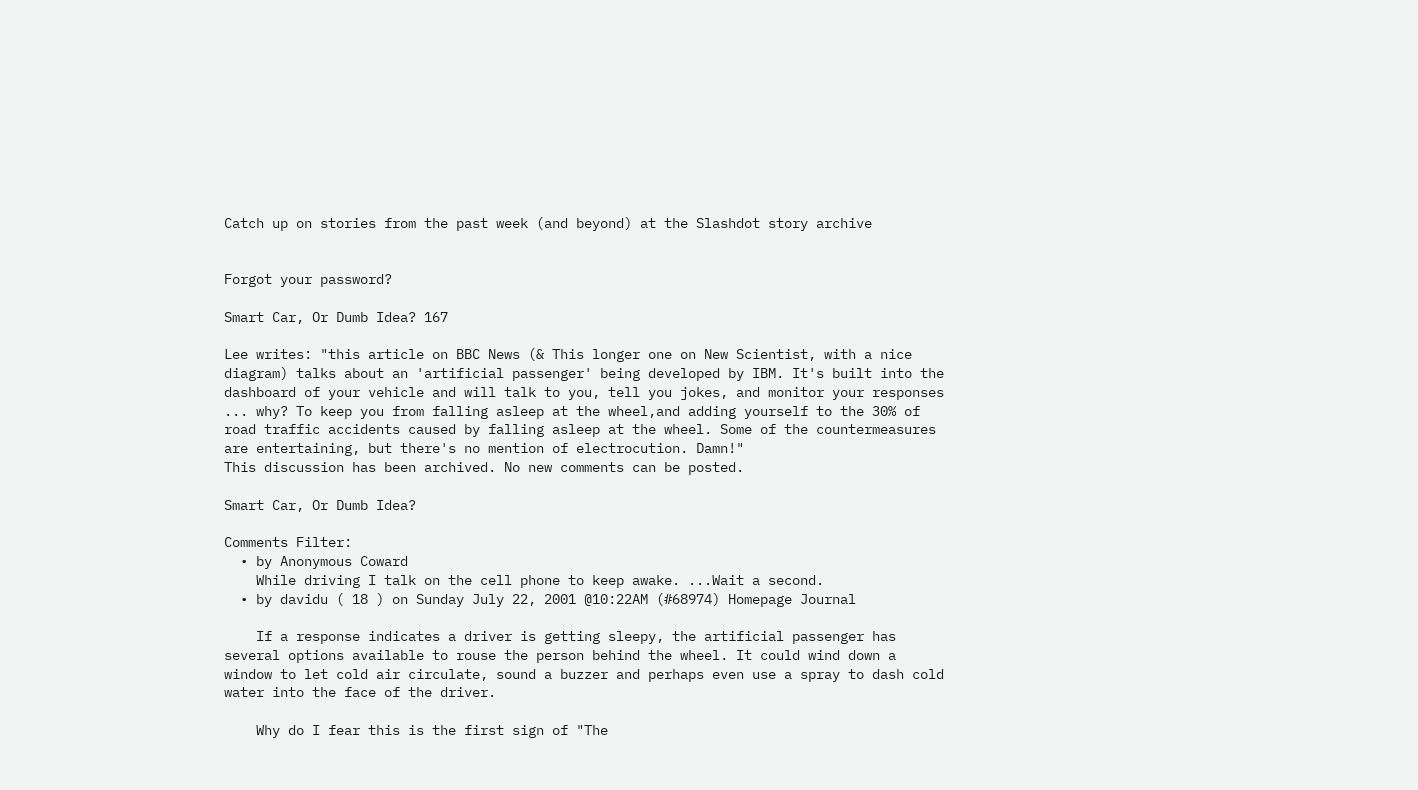Catch up on stories from the past week (and beyond) at the Slashdot story archive


Forgot your password?

Smart Car, Or Dumb Idea? 167

Lee writes: "this article on BBC News (& This longer one on New Scientist, with a nice diagram) talks about an 'artificial passenger' being developed by IBM. It's built into the dashboard of your vehicle and will talk to you, tell you jokes, and monitor your responses ... why? To keep you from falling asleep at the wheel,and adding yourself to the 30% of road traffic accidents caused by falling asleep at the wheel. Some of the countermeasures are entertaining, but there's no mention of electrocution. Damn!"
This discussion has been archived. No new comments can be posted.

Smart Car, Or Dumb Idea?

Comments Filter:
  • by Anonymous Coward
    While driving I talk on the cell phone to keep awake. ...Wait a second.
  • by davidu ( 18 ) on Sunday July 22, 2001 @10:22AM (#68974) Homepage Journal

    If a response indicates a driver is getting sleepy, the artificial passenger has several options available to rouse the person behind the wheel. It could wind down a window to let cold air circulate, sound a buzzer and perhaps even use a spray to dash cold water into the face of the driver.

    Why do I fear this is the first sign of "The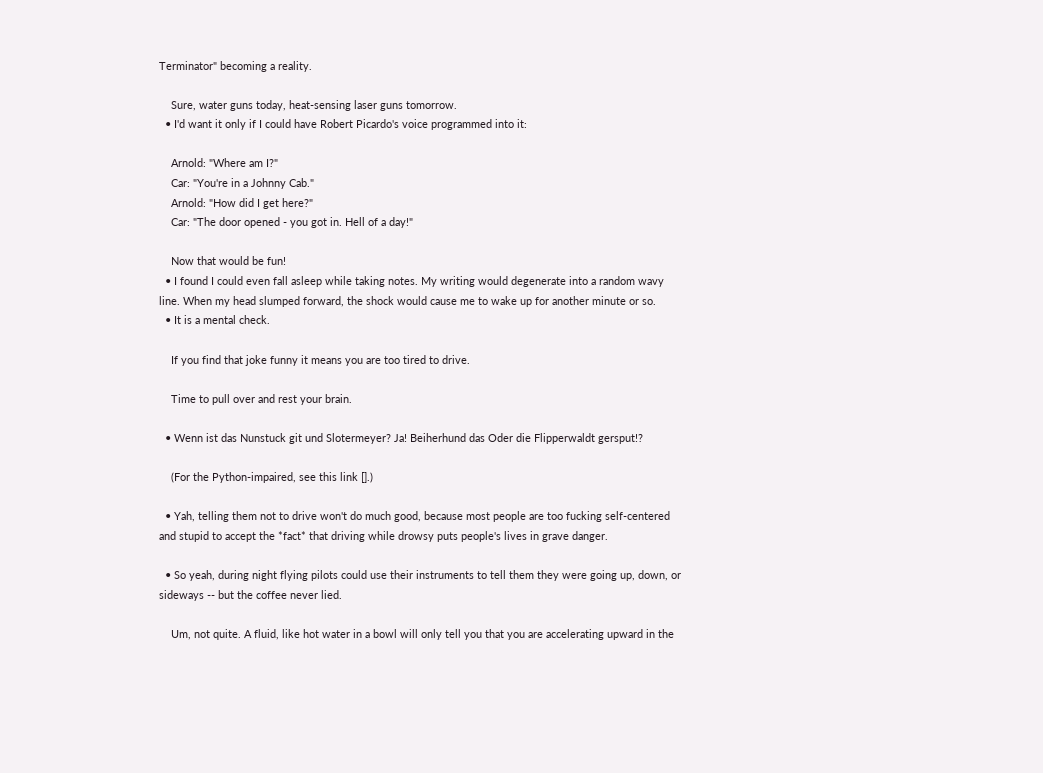Terminator" becoming a reality.

    Sure, water guns today, heat-sensing laser guns tomorrow.
  • I'd want it only if I could have Robert Picardo's voice programmed into it:

    Arnold: "Where am I?"
    Car: "You're in a Johnny Cab."
    Arnold: "How did I get here?"
    Car: "The door opened - you got in. Hell of a day!"

    Now that would be fun!
  • I found I could even fall asleep while taking notes. My writing would degenerate into a random wavy line. When my head slumped forward, the shock would cause me to wake up for another minute or so.
  • It is a mental check.

    If you find that joke funny it means you are too tired to drive.

    Time to pull over and rest your brain.

  • Wenn ist das Nunstuck git und Slotermeyer? Ja! Beiherhund das Oder die Flipperwaldt gersput!?

    (For the Python-impaired, see this link [].)

  • Yah, telling them not to drive won't do much good, because most people are too fucking self-centered and stupid to accept the *fact* that driving while drowsy puts people's lives in grave danger.

  • So yeah, during night flying pilots could use their instruments to tell them they were going up, down, or sideways -- but the coffee never lied.

    Um, not quite. A fluid, like hot water in a bowl will only tell you that you are accelerating upward in the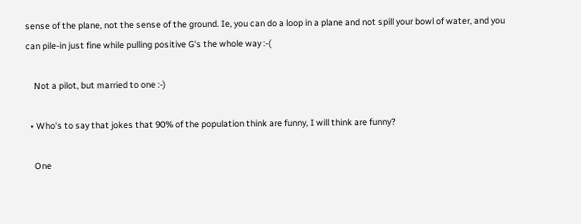sense of the plane, not the sense of the ground. Ie, you can do a loop in a plane and not spill your bowl of water, and you can pile-in just fine while pulling positive G's the whole way :-(

    Not a pilot, but married to one :-)

  • Who's to say that jokes that 90% of the population think are funny, I will think are funny?

    One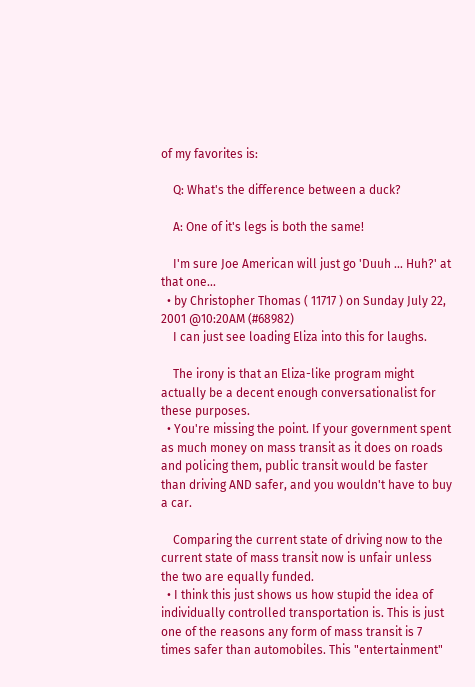of my favorites is:

    Q: What's the difference between a duck?

    A: One of it's legs is both the same!

    I'm sure Joe American will just go 'Duuh ... Huh?' at that one...
  • by Christopher Thomas ( 11717 ) on Sunday July 22, 2001 @10:20AM (#68982)
    I can just see loading Eliza into this for laughs.

    The irony is that an Eliza-like program might actually be a decent enough conversationalist for these purposes.
  • You're missing the point. If your government spent as much money on mass transit as it does on roads and policing them, public transit would be faster than driving AND safer, and you wouldn't have to buy a car.

    Comparing the current state of driving now to the current state of mass transit now is unfair unless the two are equally funded.
  • I think this just shows us how stupid the idea of individually controlled transportation is. This is just one of the reasons any form of mass transit is 7 times safer than automobiles. This "entertainment"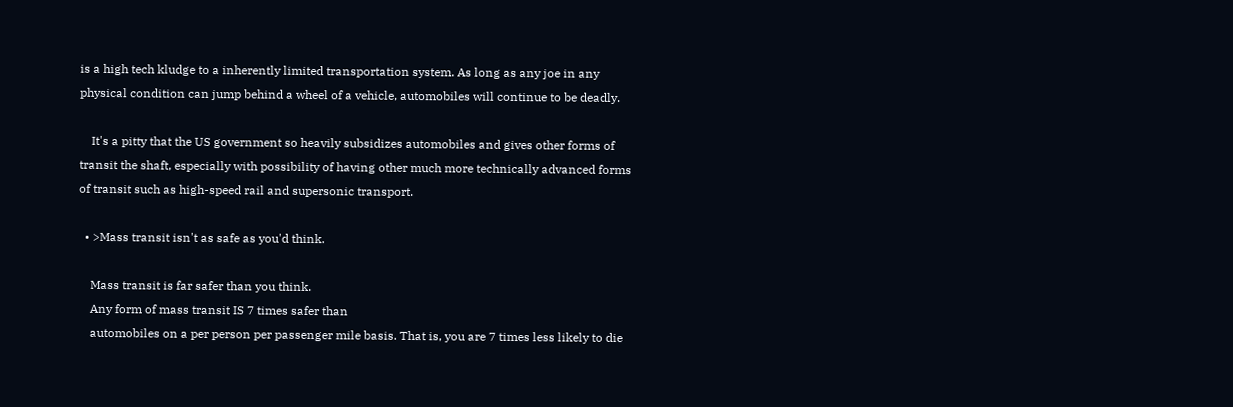is a high tech kludge to a inherently limited transportation system. As long as any joe in any physical condition can jump behind a wheel of a vehicle, automobiles will continue to be deadly.

    It's a pitty that the US government so heavily subsidizes automobiles and gives other forms of transit the shaft, especially with possibility of having other much more technically advanced forms of transit such as high-speed rail and supersonic transport.

  • >Mass transit isn't as safe as you'd think.

    Mass transit is far safer than you think.
    Any form of mass transit IS 7 times safer than
    automobiles on a per person per passenger mile basis. That is, you are 7 times less likely to die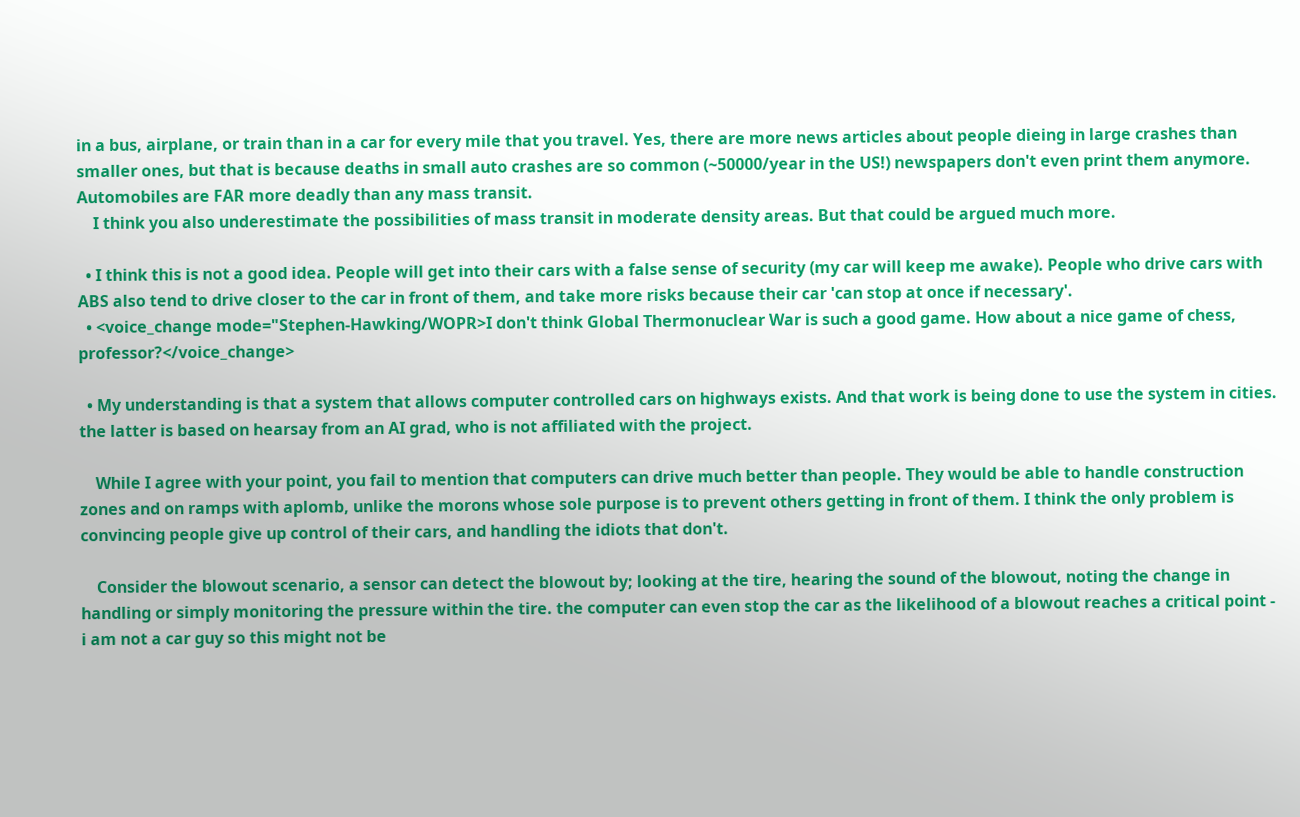in a bus, airplane, or train than in a car for every mile that you travel. Yes, there are more news articles about people dieing in large crashes than smaller ones, but that is because deaths in small auto crashes are so common (~50000/year in the US!) newspapers don't even print them anymore. Automobiles are FAR more deadly than any mass transit.
    I think you also underestimate the possibilities of mass transit in moderate density areas. But that could be argued much more.

  • I think this is not a good idea. People will get into their cars with a false sense of security (my car will keep me awake). People who drive cars with ABS also tend to drive closer to the car in front of them, and take more risks because their car 'can stop at once if necessary'.
  • <voice_change mode="Stephen-Hawking/WOPR>I don't think Global Thermonuclear War is such a good game. How about a nice game of chess, professor?</voice_change>

  • My understanding is that a system that allows computer controlled cars on highways exists. And that work is being done to use the system in cities. the latter is based on hearsay from an AI grad, who is not affiliated with the project.

    While I agree with your point, you fail to mention that computers can drive much better than people. They would be able to handle construction zones and on ramps with aplomb, unlike the morons whose sole purpose is to prevent others getting in front of them. I think the only problem is convincing people give up control of their cars, and handling the idiots that don't.

    Consider the blowout scenario, a sensor can detect the blowout by; looking at the tire, hearing the sound of the blowout, noting the change in handling or simply monitoring the pressure within the tire. the computer can even stop the car as the likelihood of a blowout reaches a critical point - i am not a car guy so this might not be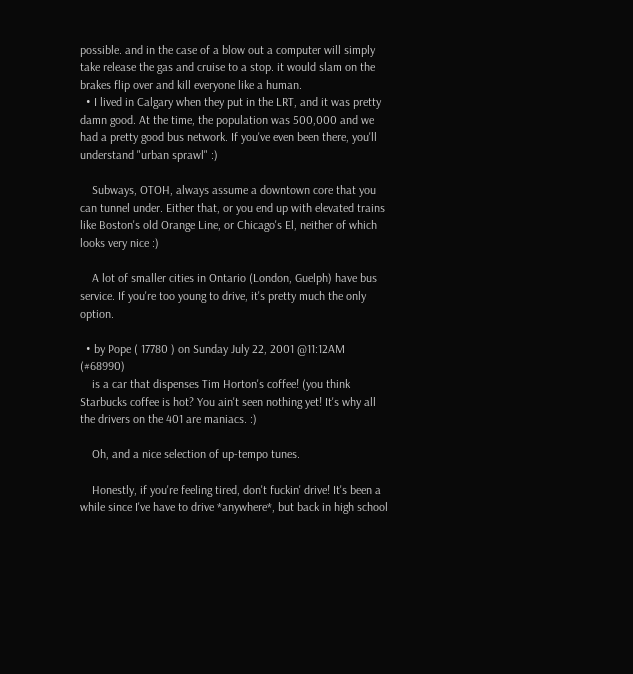possible. and in the case of a blow out a computer will simply take release the gas and cruise to a stop. it would slam on the brakes flip over and kill everyone like a human.
  • I lived in Calgary when they put in the LRT, and it was pretty damn good. At the time, the population was 500,000 and we had a pretty good bus network. If you've even been there, you'll understand "urban sprawl" :)

    Subways, OTOH, always assume a downtown core that you can tunnel under. Either that, or you end up with elevated trains like Boston's old Orange Line, or Chicago's El, neither of which looks very nice :)

    A lot of smaller cities in Ontario (London, Guelph) have bus service. If you're too young to drive, it's pretty much the only option.

  • by Pope ( 17780 ) on Sunday July 22, 2001 @11:12AM (#68990)
    is a car that dispenses Tim Horton's coffee! (you think Starbucks coffee is hot? You ain't seen nothing yet! It's why all the drivers on the 401 are maniacs. :)

    Oh, and a nice selection of up-tempo tunes.

    Honestly, if you're feeling tired, don't fuckin' drive! It's been a while since I've have to drive *anywhere*, but back in high school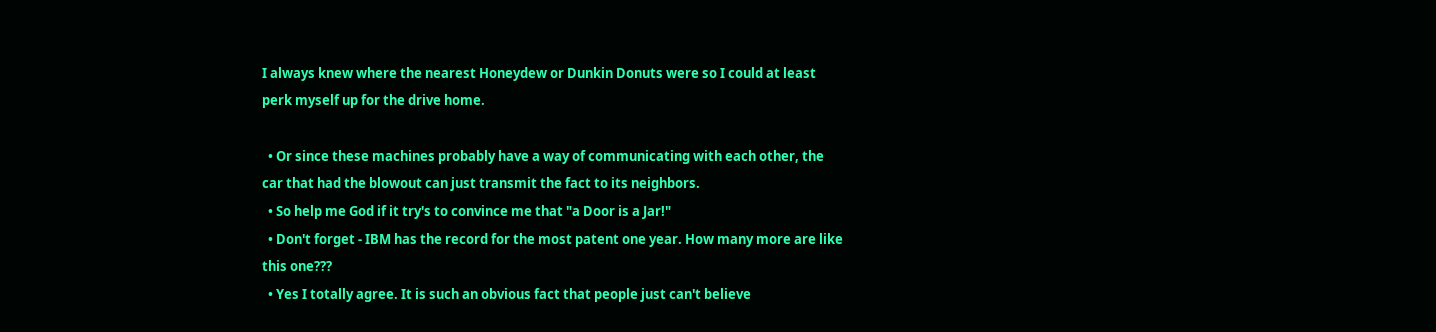I always knew where the nearest Honeydew or Dunkin Donuts were so I could at least perk myself up for the drive home.

  • Or since these machines probably have a way of communicating with each other, the car that had the blowout can just transmit the fact to its neighbors.
  • So help me God if it try's to convince me that "a Door is a Jar!"
  • Don't forget - IBM has the record for the most patent one year. How many more are like this one???
  • Yes I totally agree. It is such an obvious fact that people just can't believe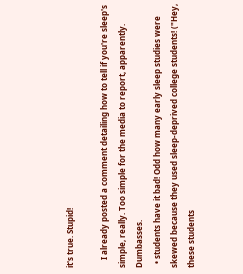it's true. Stupid!

    I already posted a comment detailing how to tell if you're sleep's simple, really. Too simple for the media to report, apparently. Dumbasses.
  • students have it bad! Odd how many early sleep studies were skewed because they used sleep-deprived college students! ("Hey, these students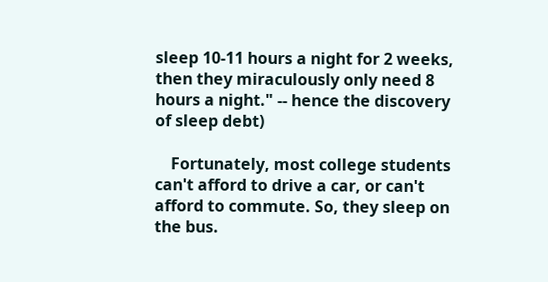sleep 10-11 hours a night for 2 weeks, then they miraculously only need 8 hours a night." -- hence the discovery of sleep debt)

    Fortunately, most college students can't afford to drive a car, or can't afford to commute. So, they sleep on the bus.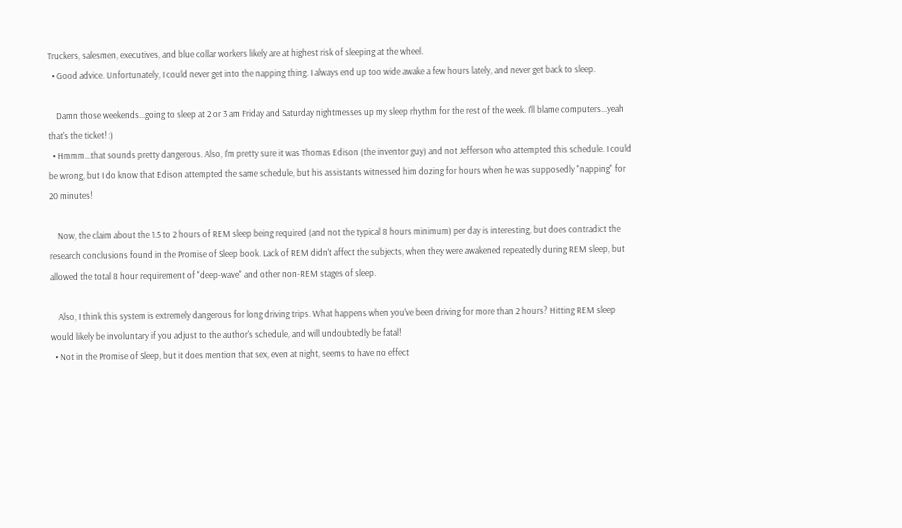Truckers, salesmen, executives, and blue collar workers likely are at highest risk of sleeping at the wheel.
  • Good advice. Unfortunately, I could never get into the napping thing. I always end up too wide awake a few hours lately, and never get back to sleep.

    Damn those weekends...going to sleep at 2 or 3 am Friday and Saturday nightmesses up my sleep rhythm for the rest of the week. I'll blame computers...yeah that's the ticket! :)
  • Hmmm...that sounds pretty dangerous. Also, I'm pretty sure it was Thomas Edison (the inventor guy) and not Jefferson who attempted this schedule. I could be wrong, but I do know that Edison attempted the same schedule, but his assistants witnessed him dozing for hours when he was supposedly "napping" for 20 minutes!

    Now, the claim about the 1.5 to 2 hours of REM sleep being required (and not the typical 8 hours minimum) per day is interesting, but does contradict the research conclusions found in the Promise of Sleep book. Lack of REM didn't affect the subjects, when they were awakened repeatedly during REM sleep, but allowed the total 8 hour requirement of "deep-wave" and other non-REM stages of sleep.

    Also, I think this system is extremely dangerous for long driving trips. What happens when you've been driving for more than 2 hours? Hitting REM sleep would likely be involuntary if you adjust to the author's schedule, and will undoubtedly be fatal!
  • Not in the Promise of Sleep, but it does mention that sex, even at night, seems to have no effect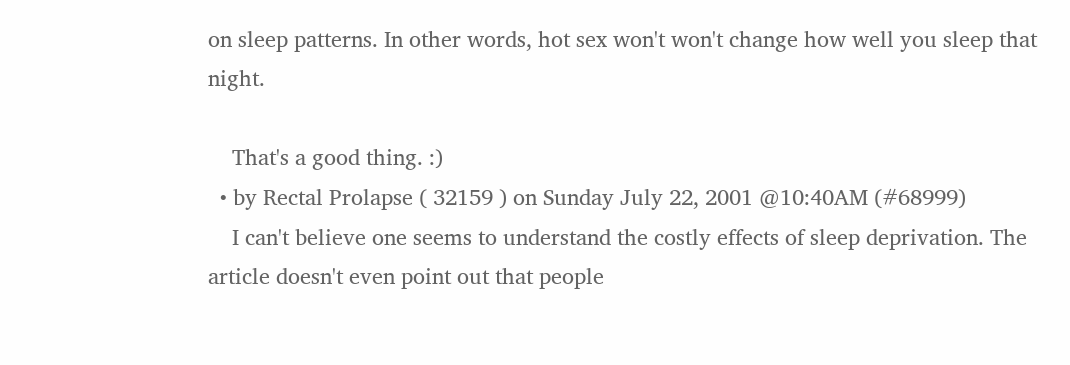on sleep patterns. In other words, hot sex won't won't change how well you sleep that night.

    That's a good thing. :)
  • by Rectal Prolapse ( 32159 ) on Sunday July 22, 2001 @10:40AM (#68999)
    I can't believe one seems to understand the costly effects of sleep deprivation. The article doesn't even point out that people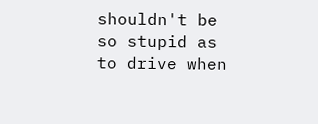shouldn't be so stupid as to drive when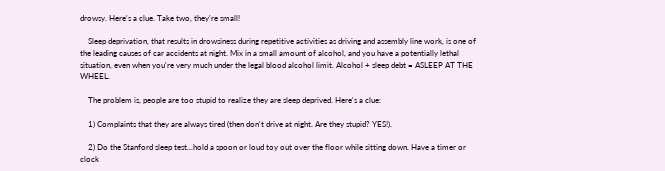drowsy. Here's a clue. Take two, they're small!

    Sleep deprivation, that results in drowsiness during repetitive activities as driving and assembly line work, is one of the leading causes of car accidents at night. Mix in a small amount of alcohol, and you have a potentially lethal situation, even when you're very much under the legal blood alcohol limit. Alcohol + sleep debt = ASLEEP AT THE WHEEL.

    The problem is, people are too stupid to realize they are sleep deprived. Here's a clue:

    1) Complaints that they are always tired (then don't drive at night. Are they stupid? YES!).

    2) Do the Stanford sleep test...hold a spoon or loud toy out over the floor while sitting down. Have a timer or clock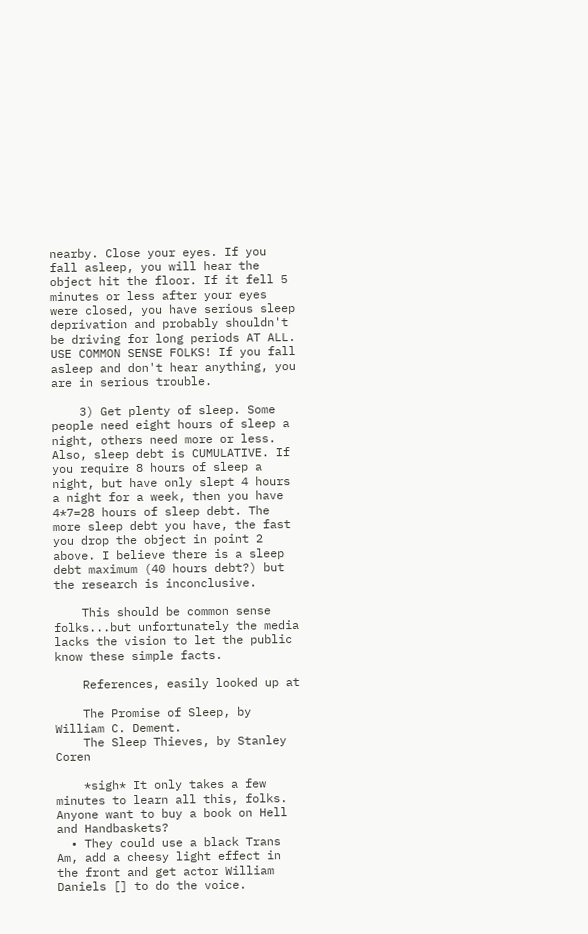nearby. Close your eyes. If you fall asleep, you will hear the object hit the floor. If it fell 5 minutes or less after your eyes were closed, you have serious sleep deprivation and probably shouldn't be driving for long periods AT ALL. USE COMMON SENSE FOLKS! If you fall asleep and don't hear anything, you are in serious trouble.

    3) Get plenty of sleep. Some people need eight hours of sleep a night, others need more or less. Also, sleep debt is CUMULATIVE. If you require 8 hours of sleep a night, but have only slept 4 hours a night for a week, then you have 4*7=28 hours of sleep debt. The more sleep debt you have, the fast you drop the object in point 2 above. I believe there is a sleep debt maximum (40 hours debt?) but the research is inconclusive.

    This should be common sense folks...but unfortunately the media lacks the vision to let the public know these simple facts.

    References, easily looked up at

    The Promise of Sleep, by William C. Dement.
    The Sleep Thieves, by Stanley Coren

    *sigh* It only takes a few minutes to learn all this, folks. Anyone want to buy a book on Hell and Handbaskets?
  • They could use a black Trans Am, add a cheesy light effect in the front and get actor William Daniels [] to do the voice.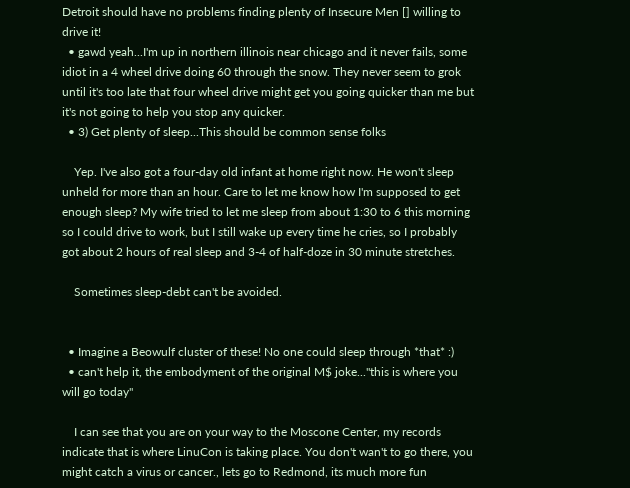Detroit should have no problems finding plenty of Insecure Men [] willing to drive it!
  • gawd yeah...I'm up in northern illinois near chicago and it never fails, some idiot in a 4 wheel drive doing 60 through the snow. They never seem to grok until it's too late that four wheel drive might get you going quicker than me but it's not going to help you stop any quicker.
  • 3) Get plenty of sleep...This should be common sense folks

    Yep. I've also got a four-day old infant at home right now. He won't sleep unheld for more than an hour. Care to let me know how I'm supposed to get enough sleep? My wife tried to let me sleep from about 1:30 to 6 this morning so I could drive to work, but I still wake up every time he cries, so I probably got about 2 hours of real sleep and 3-4 of half-doze in 30 minute stretches.

    Sometimes sleep-debt can't be avoided.


  • Imagine a Beowulf cluster of these! No one could sleep through *that* :)
  • can't help it, the embodyment of the original M$ joke..."this is where you will go today"

    I can see that you are on your way to the Moscone Center, my records indicate that is where LinuCon is taking place. You don't wan't to go there, you might catch a virus or cancer., lets go to Redmond, its much more fun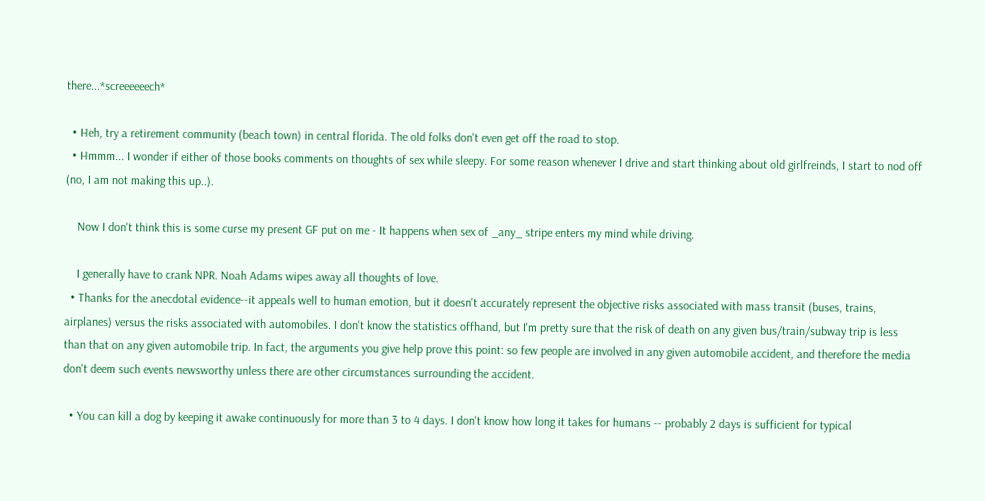there...*screeeeeech*

  • Heh, try a retirement community (beach town) in central florida. The old folks don't even get off the road to stop.
  • Hmmm... I wonder if either of those books comments on thoughts of sex while sleepy. For some reason whenever I drive and start thinking about old girlfreinds, I start to nod off (no, I am not making this up..).

    Now I don't think this is some curse my present GF put on me - It happens when sex of _any_ stripe enters my mind while driving.

    I generally have to crank NPR. Noah Adams wipes away all thoughts of love.
  • Thanks for the anecdotal evidence--it appeals well to human emotion, but it doesn't accurately represent the objective risks associated with mass transit (buses, trains, airplanes) versus the risks associated with automobiles. I don't know the statistics offhand, but I'm pretty sure that the risk of death on any given bus/train/subway trip is less than that on any given automobile trip. In fact, the arguments you give help prove this point: so few people are involved in any given automobile accident, and therefore the media don't deem such events newsworthy unless there are other circumstances surrounding the accident.

  • You can kill a dog by keeping it awake continuously for more than 3 to 4 days. I don't know how long it takes for humans -- probably 2 days is sufficient for typical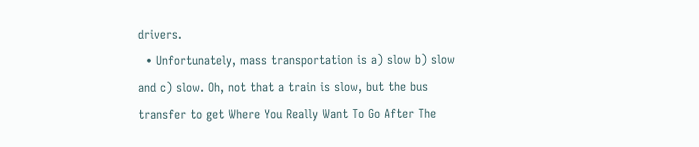drivers.
  • Unfortunately, mass transportation is a) slow b) slow and c) slow. Oh, not that a train is slow, but the bus transfer to get Where You Really Want To Go After The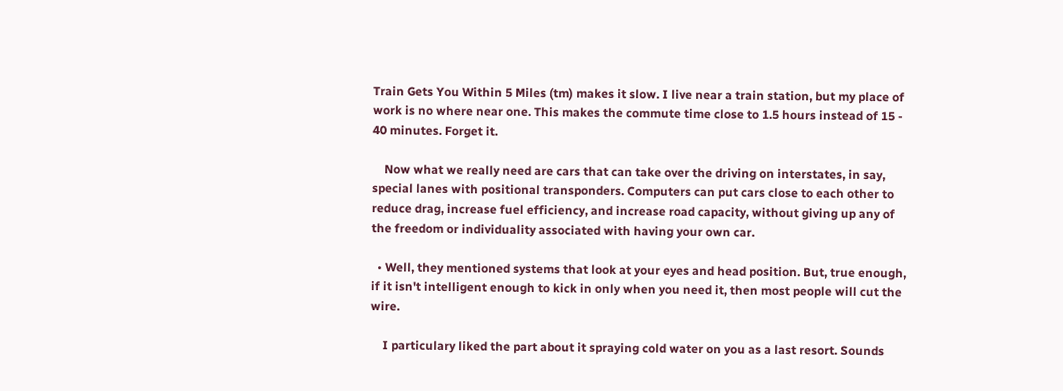Train Gets You Within 5 Miles (tm) makes it slow. I live near a train station, but my place of work is no where near one. This makes the commute time close to 1.5 hours instead of 15 - 40 minutes. Forget it.

    Now what we really need are cars that can take over the driving on interstates, in say, special lanes with positional transponders. Computers can put cars close to each other to reduce drag, increase fuel efficiency, and increase road capacity, without giving up any of the freedom or individuality associated with having your own car.

  • Well, they mentioned systems that look at your eyes and head position. But, true enough, if it isn't intelligent enough to kick in only when you need it, then most people will cut the wire.

    I particulary liked the part about it spraying cold water on you as a last resort. Sounds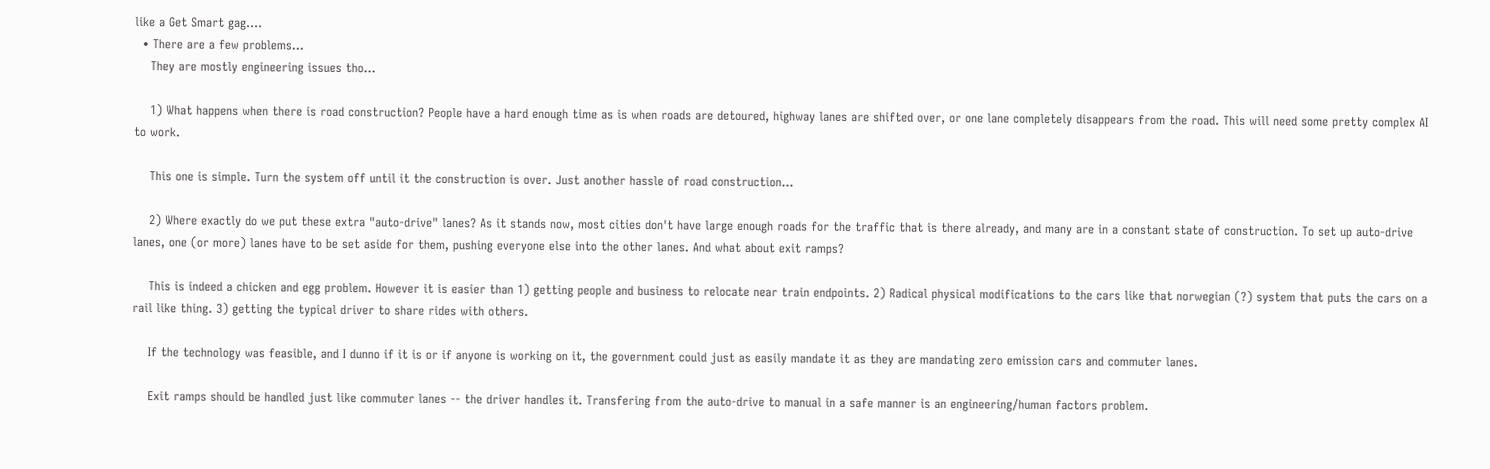like a Get Smart gag....
  • There are a few problems...
    They are mostly engineering issues tho...

    1) What happens when there is road construction? People have a hard enough time as is when roads are detoured, highway lanes are shifted over, or one lane completely disappears from the road. This will need some pretty complex AI to work.

    This one is simple. Turn the system off until it the construction is over. Just another hassle of road construction...

    2) Where exactly do we put these extra "auto-drive" lanes? As it stands now, most cities don't have large enough roads for the traffic that is there already, and many are in a constant state of construction. To set up auto-drive lanes, one (or more) lanes have to be set aside for them, pushing everyone else into the other lanes. And what about exit ramps?

    This is indeed a chicken and egg problem. However it is easier than 1) getting people and business to relocate near train endpoints. 2) Radical physical modifications to the cars like that norwegian (?) system that puts the cars on a rail like thing. 3) getting the typical driver to share rides with others.

    If the technology was feasible, and I dunno if it is or if anyone is working on it, the government could just as easily mandate it as they are mandating zero emission cars and commuter lanes.

    Exit ramps should be handled just like commuter lanes -- the driver handles it. Transfering from the auto-drive to manual in a safe manner is an engineering/human factors problem.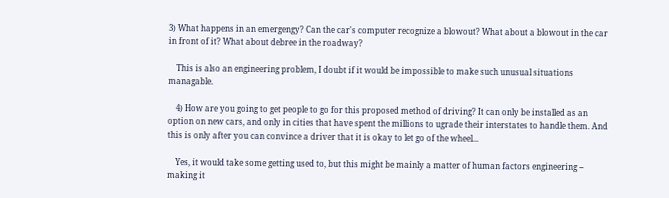3) What happens in an emergengy? Can the car's computer recognize a blowout? What about a blowout in the car in front of it? What about debree in the roadway?

    This is also an engineering problem, I doubt if it would be impossible to make such unusual situations managable.

    4) How are you going to get people to go for this proposed method of driving? It can only be installed as an option on new cars, and only in cities that have spent the millions to ugrade their interstates to handle them. And this is only after you can convince a driver that it is okay to let go of the wheel...

    Yes, it would take some getting used to, but this might be mainly a matter of human factors engineering -- making it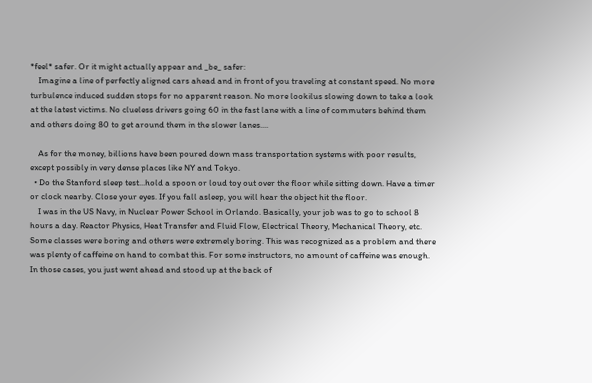*feel* safer. Or it might actually appear and _be_ safer:
    Imagine a line of perfectly aligned cars ahead and in front of you traveling at constant speed. No more turbulence induced sudden stops for no apparent reason. No more lookilus slowing down to take a look at the latest victims. No clueless drivers going 60 in the fast lane with a line of commuters behind them and others doing 80 to get around them in the slower lanes....

    As for the money, billions have been poured down mass transportation systems with poor results, except possibly in very dense places like NY and Tokyo.
  • Do the Stanford sleep test...hold a spoon or loud toy out over the floor while sitting down. Have a timer or clock nearby. Close your eyes. If you fall asleep, you will hear the object hit the floor.
    I was in the US Navy, in Nuclear Power School in Orlando. Basically, your job was to go to school 8 hours a day. Reactor Physics, Heat Transfer and Fluid Flow, Electrical Theory, Mechanical Theory, etc. Some classes were boring and others were extremely boring. This was recognized as a problem and there was plenty of caffeine on hand to combat this. For some instructors, no amount of caffeine was enough. In those cases, you just went ahead and stood up at the back of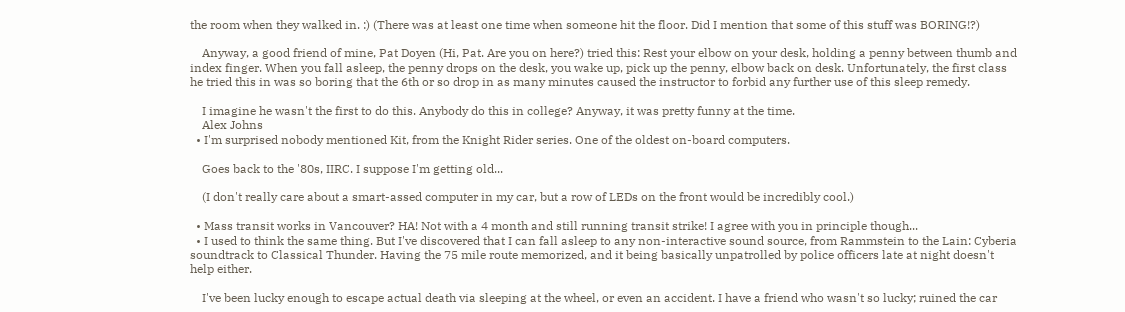the room when they walked in. :) (There was at least one time when someone hit the floor. Did I mention that some of this stuff was BORING!?)

    Anyway, a good friend of mine, Pat Doyen (Hi, Pat. Are you on here?) tried this: Rest your elbow on your desk, holding a penny between thumb and index finger. When you fall asleep, the penny drops on the desk, you wake up, pick up the penny, elbow back on desk. Unfortunately, the first class he tried this in was so boring that the 6th or so drop in as many minutes caused the instructor to forbid any further use of this sleep remedy.

    I imagine he wasn't the first to do this. Anybody do this in college? Anyway, it was pretty funny at the time.
    Alex Johns
  • I'm surprised nobody mentioned Kit, from the Knight Rider series. One of the oldest on-board computers.

    Goes back to the '80s, IIRC. I suppose I'm getting old...

    (I don't really care about a smart-assed computer in my car, but a row of LEDs on the front would be incredibly cool.)

  • Mass transit works in Vancouver? HA! Not with a 4 month and still running transit strike! I agree with you in principle though...
  • I used to think the same thing. But I've discovered that I can fall asleep to any non-interactive sound source, from Rammstein to the Lain: Cyberia soundtrack to Classical Thunder. Having the 75 mile route memorized, and it being basically unpatrolled by police officers late at night doesn't help either.

    I've been lucky enough to escape actual death via sleeping at the wheel, or even an accident. I have a friend who wasn't so lucky; ruined the car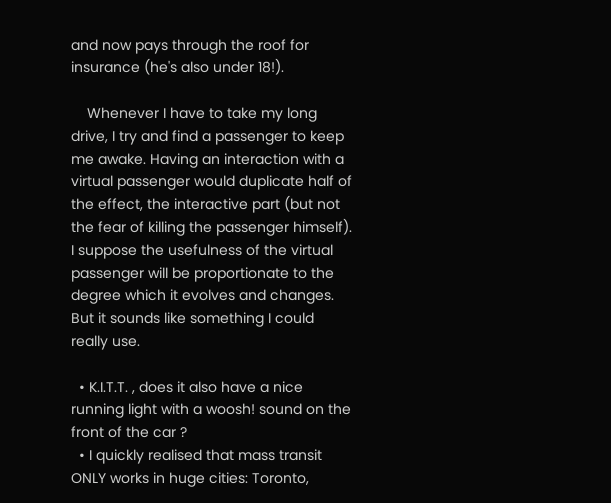and now pays through the roof for insurance (he's also under 18!).

    Whenever I have to take my long drive, I try and find a passenger to keep me awake. Having an interaction with a virtual passenger would duplicate half of the effect, the interactive part (but not the fear of killing the passenger himself). I suppose the usefulness of the virtual passenger will be proportionate to the degree which it evolves and changes. But it sounds like something I could really use.

  • K.I.T.T. , does it also have a nice running light with a woosh! sound on the front of the car ?
  • I quickly realised that mass transit ONLY works in huge cities: Toronto,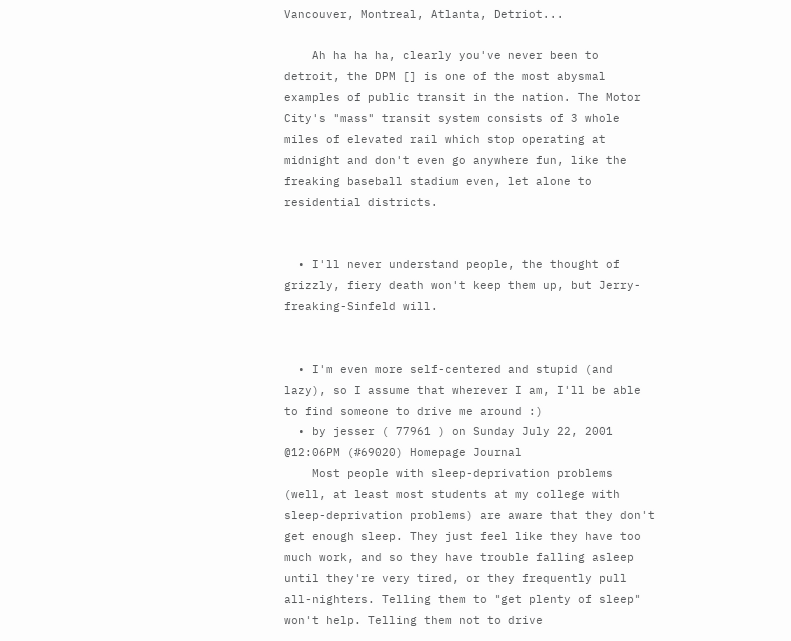Vancouver, Montreal, Atlanta, Detriot...

    Ah ha ha ha, clearly you've never been to detroit, the DPM [] is one of the most abysmal examples of public transit in the nation. The Motor City's "mass" transit system consists of 3 whole miles of elevated rail which stop operating at midnight and don't even go anywhere fun, like the freaking baseball stadium even, let alone to residential districts.


  • I'll never understand people, the thought of grizzly, fiery death won't keep them up, but Jerry-freaking-Sinfeld will.


  • I'm even more self-centered and stupid (and lazy), so I assume that wherever I am, I'll be able to find someone to drive me around :)
  • by jesser ( 77961 ) on Sunday July 22, 2001 @12:06PM (#69020) Homepage Journal
    Most people with sleep-deprivation problems (well, at least most students at my college with sleep-deprivation problems) are aware that they don't get enough sleep. They just feel like they have too much work, and so they have trouble falling asleep until they're very tired, or they frequently pull all-nighters. Telling them to "get plenty of sleep" won't help. Telling them not to drive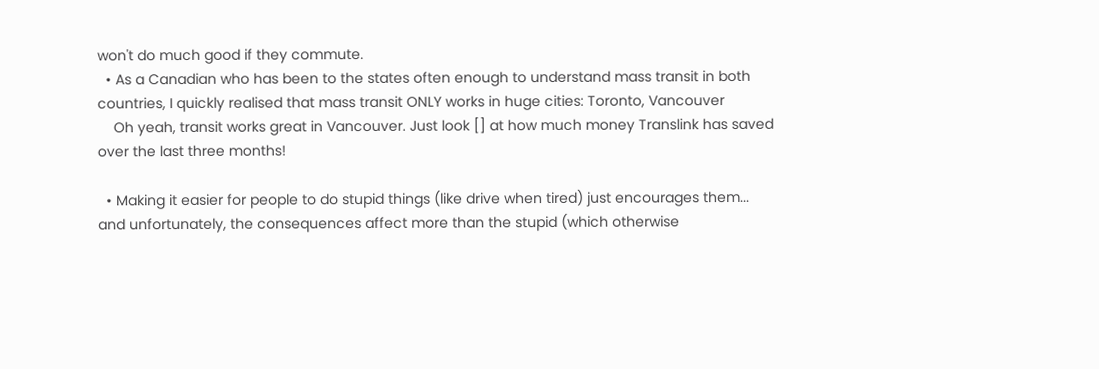won't do much good if they commute.
  • As a Canadian who has been to the states often enough to understand mass transit in both countries, I quickly realised that mass transit ONLY works in huge cities: Toronto, Vancouver
    Oh yeah, transit works great in Vancouver. Just look [] at how much money Translink has saved over the last three months!

  • Making it easier for people to do stupid things (like drive when tired) just encourages them... and unfortunately, the consequences affect more than the stupid (which otherwise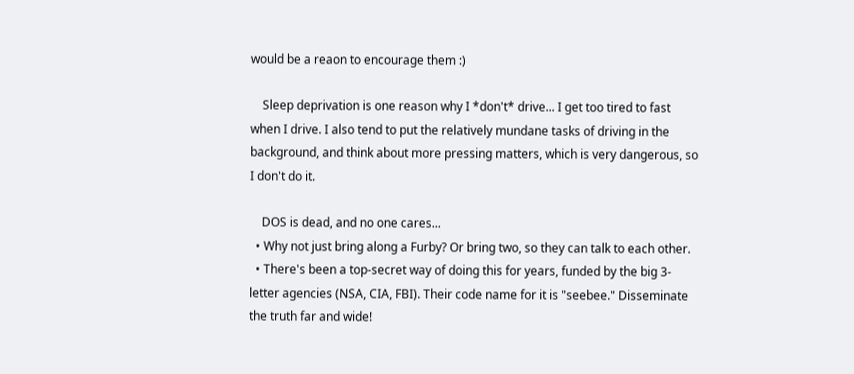would be a reaon to encourage them :)

    Sleep deprivation is one reason why I *don't* drive... I get too tired to fast when I drive. I also tend to put the relatively mundane tasks of driving in the background, and think about more pressing matters, which is very dangerous, so I don't do it.

    DOS is dead, and no one cares...
  • Why not just bring along a Furby? Or bring two, so they can talk to each other.
  • There's been a top-secret way of doing this for years, funded by the big 3-letter agencies (NSA, CIA, FBI). Their code name for it is "seebee." Disseminate the truth far and wide!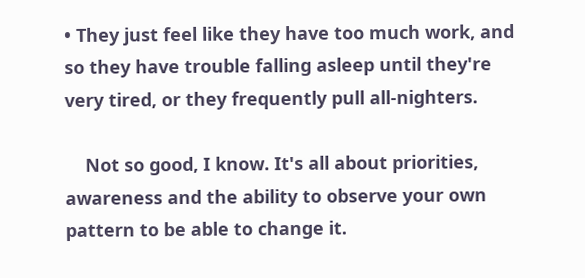• They just feel like they have too much work, and so they have trouble falling asleep until they're very tired, or they frequently pull all-nighters.

    Not so good, I know. It's all about priorities, awareness and the ability to observe your own pattern to be able to change it.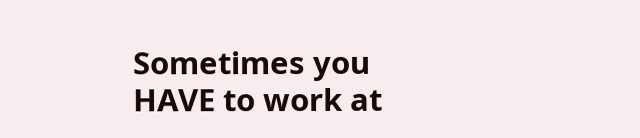Sometimes you HAVE to work at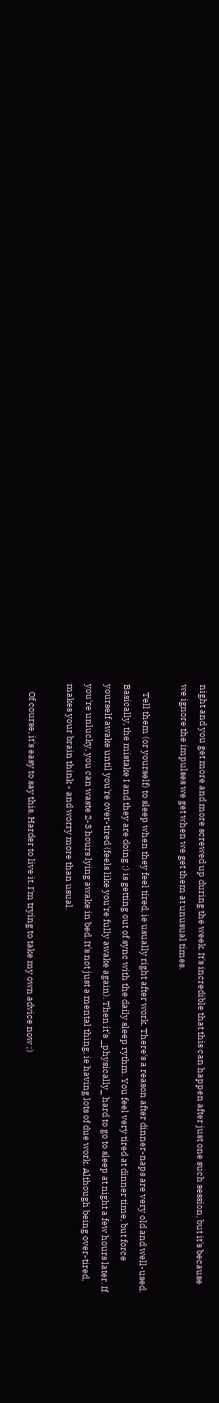night and you get more and more screwed up during the week. It's incredible that this can happen after just one such session, but it's because we ignore the impulses we get when we get them at unusual times.

    Tell them (or yourself) to sleep when they feel tired, ie usually right after work. There's a reason after dinner-naps are very old and well-used. Basically, the mistake I and they are doing ;) is getting out of sync with the daily sleep rythm. You feel very tired at dinner time, but force yourself awake until you're over-tired (feels like you're fully awake again). Then it's _physically_ hard to go to sleep at night a few hours later. If you're unlucky, you can waste 2-3 hours lying awake in bed. It's not just a mental thing, ie having lots of due work. Although being over-tired, makes your brain think - and worry more than usual.

    Of course, it's easy to say this. Harder to live it. I'm trying to take my own advice now ;)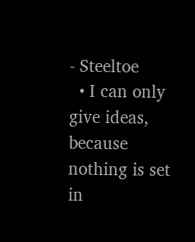- Steeltoe
  • I can only give ideas, because nothing is set in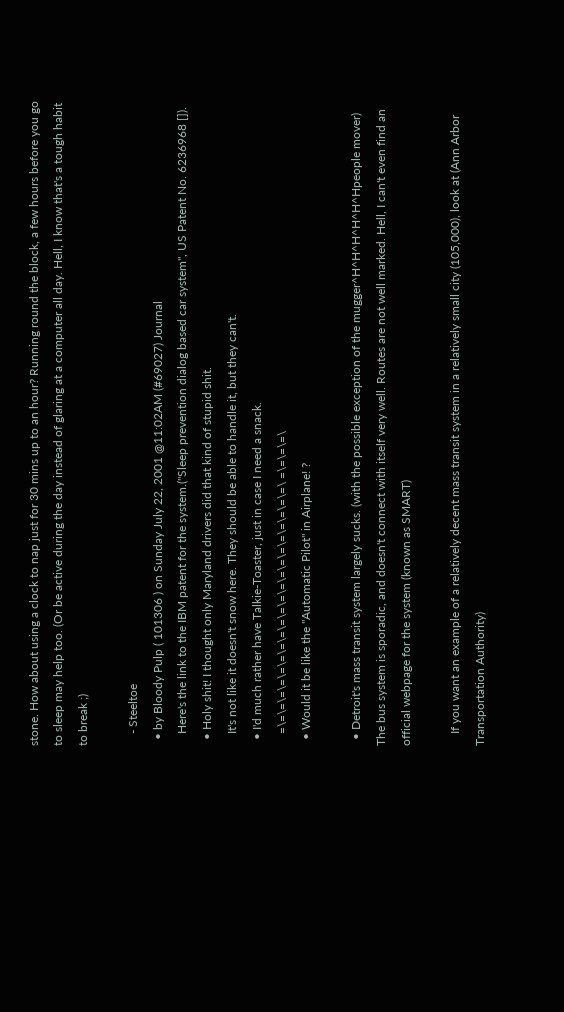stone. How about using a clock to nap just for 30 mins up to an hour? Running round the block, a few hours before you go to sleep may help too. (Or be active during the day instead of glaring at a computer all day. Hell, I know that's a tough habit to break ;)

    - Steeltoe
  • by Bloody Pulp ( 101306 ) on Sunday July 22, 2001 @11:02AM (#69027) Journal
    Here's the link to the IBM patent for the system.("Sleep prevention dialog based car system", US Patent No. 6236968 []).
  • Holy shit! I thought only Maryland drivers did that kind of stupid shit.
    It's not like it doesn't snow here. They should be able to handle it, but they can't.
  • I'd much rather have Talkie-Toaster, just in case I need a snack.
    =\=\=\=\=\=\=\=\=\=\=\=\=\=\=\=\=\=\=\=\=\ =\=\=\=\
  • Would it be like the "Automatic Pilot" in Airplane! ?

  • Detroit's mass transit system largely sucks. (with the possible exception of the mugger^H^H^H^H^H^Hpeople mover) The bus system is sporadic, and doesn't connect with itself very well. Routes are not well marked. Hell, I can't even find an official webpage for the system (known as SMART)

    If you want an example of a relatively decent mass transit system in a relatively small city (105,000), look at (Ann Arbor Transportation Authority)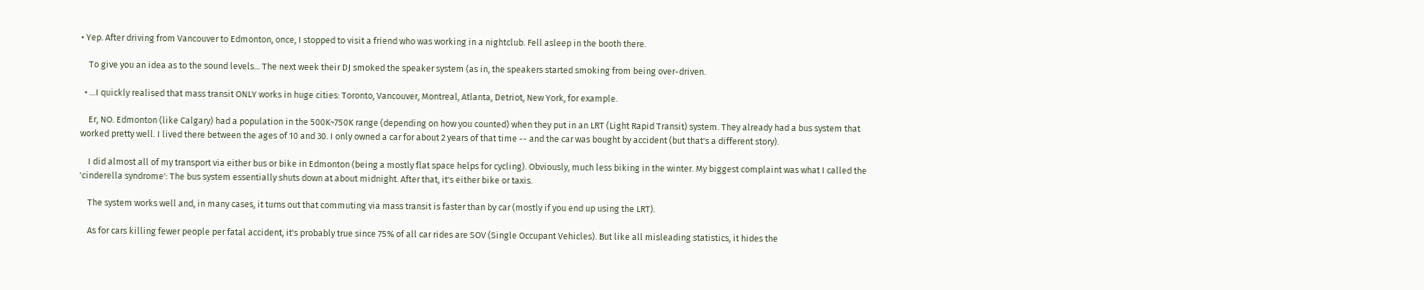• Yep. After driving from Vancouver to Edmonton, once, I stopped to visit a friend who was working in a nightclub. Fell asleep in the booth there.

    To give you an idea as to the sound levels... The next week their DJ smoked the speaker system (as in, the speakers started smoking from being over-driven.

  • ...I quickly realised that mass transit ONLY works in huge cities: Toronto, Vancouver, Montreal, Atlanta, Detriot, New York, for example.

    Er, NO. Edmonton (like Calgary) had a population in the 500K~750K range (depending on how you counted) when they put in an LRT (Light Rapid Transit) system. They already had a bus system that worked pretty well. I lived there between the ages of 10 and 30. I only owned a car for about 2 years of that time -- and the car was bought by accident (but that's a different story).

    I did almost all of my transport via either bus or bike in Edmonton (being a mostly flat space helps for cycling). Obviously, much less biking in the winter. My biggest complaint was what I called the 'cinderella syndrome': The bus system essentially shuts down at about midnight. After that, it's either bike or taxis.

    The system works well and, in many cases, it turns out that commuting via mass transit is faster than by car (mostly if you end up using the LRT).

    As for cars killing fewer people per fatal accident, it's probably true since 75% of all car rides are SOV (Single Occupant Vehicles). But like all misleading statistics, it hides the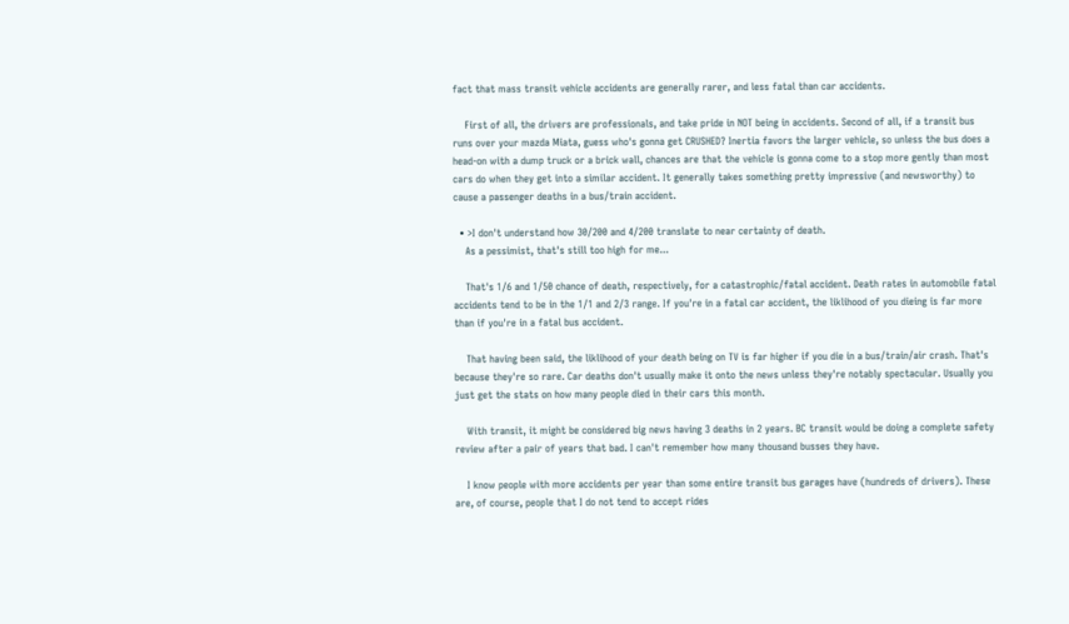fact that mass transit vehicle accidents are generally rarer, and less fatal than car accidents.

    First of all, the drivers are professionals, and take pride in NOT being in accidents. Second of all, if a transit bus runs over your mazda Miata, guess who's gonna get CRUSHED? Inertia favors the larger vehicle, so unless the bus does a head-on with a dump truck or a brick wall, chances are that the vehicle is gonna come to a stop more gently than most cars do when they get into a similar accident. It generally takes something pretty impressive (and newsworthy) to cause a passenger deaths in a bus/train accident.

  • >I don't understand how 30/200 and 4/200 translate to near certainty of death.
    As a pessimist, that's still too high for me...

    That's 1/6 and 1/50 chance of death, respectively, for a catastrophic/fatal accident. Death rates in automobile fatal accidents tend to be in the 1/1 and 2/3 range. If you're in a fatal car accident, the liklihood of you dieing is far more than if you're in a fatal bus accident.

    That having been said, the liklihood of your death being on TV is far higher if you die in a bus/train/air crash. That's because they're so rare. Car deaths don't usually make it onto the news unless they're notably spectacular. Usually you just get the stats on how many people died in their cars this month.

    With transit, it might be considered big news having 3 deaths in 2 years. BC transit would be doing a complete safety review after a pair of years that bad. I can't remember how many thousand busses they have.

    I know people with more accidents per year than some entire transit bus garages have (hundreds of drivers). These are, of course, people that I do not tend to accept rides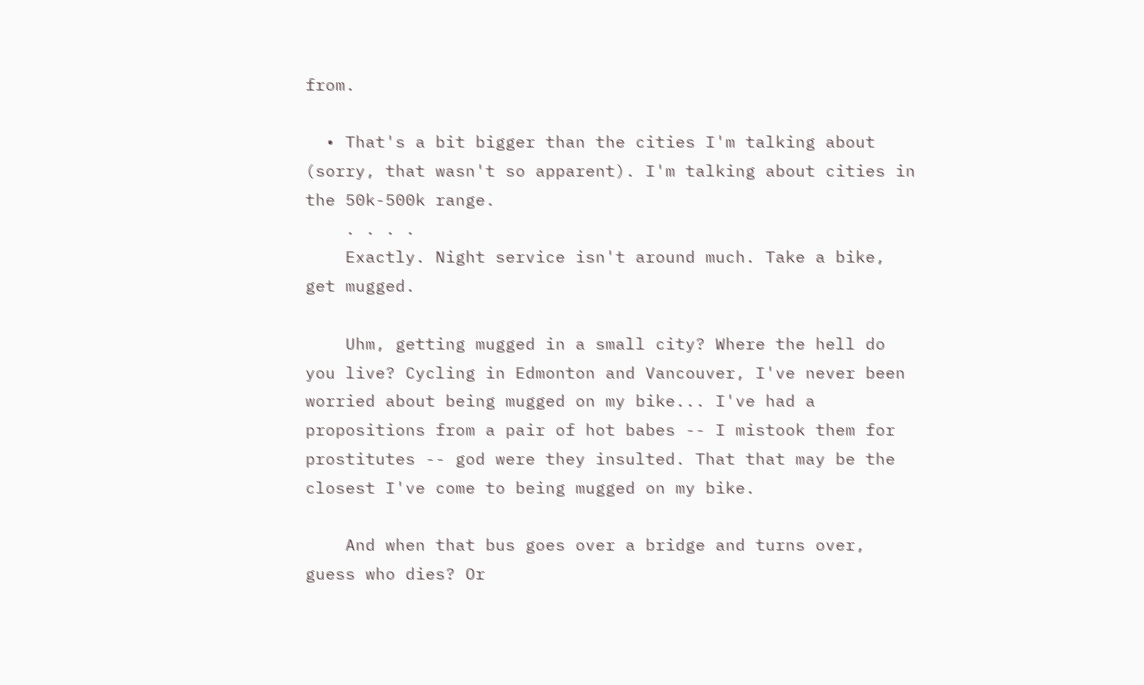from.

  • That's a bit bigger than the cities I'm talking about (sorry, that wasn't so apparent). I'm talking about cities in the 50k-500k range.
    . . . .
    Exactly. Night service isn't around much. Take a bike, get mugged.

    Uhm, getting mugged in a small city? Where the hell do you live? Cycling in Edmonton and Vancouver, I've never been worried about being mugged on my bike... I've had a propositions from a pair of hot babes -- I mistook them for prostitutes -- god were they insulted. That that may be the closest I've come to being mugged on my bike.

    And when that bus goes over a bridge and turns over, guess who dies? Or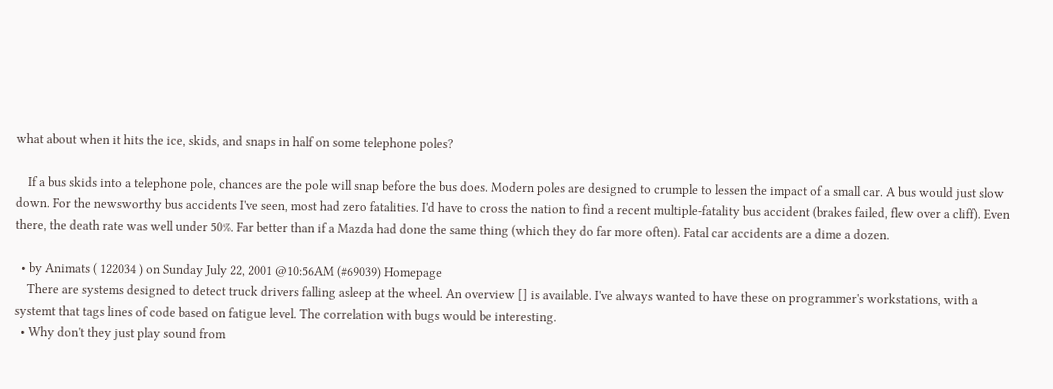what about when it hits the ice, skids, and snaps in half on some telephone poles?

    If a bus skids into a telephone pole, chances are the pole will snap before the bus does. Modern poles are designed to crumple to lessen the impact of a small car. A bus would just slow down. For the newsworthy bus accidents I've seen, most had zero fatalities. I'd have to cross the nation to find a recent multiple-fatality bus accident (brakes failed, flew over a cliff). Even there, the death rate was well under 50%. Far better than if a Mazda had done the same thing (which they do far more often). Fatal car accidents are a dime a dozen.

  • by Animats ( 122034 ) on Sunday July 22, 2001 @10:56AM (#69039) Homepage
    There are systems designed to detect truck drivers falling asleep at the wheel. An overview [] is available. I've always wanted to have these on programmer's workstations, with a systemt that tags lines of code based on fatigue level. The correlation with bugs would be interesting.
  • Why don't they just play sound from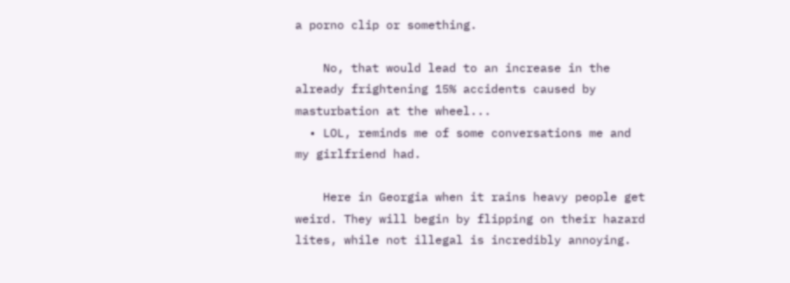a porno clip or something.

    No, that would lead to an increase in the already frightening 15% accidents caused by masturbation at the wheel...
  • LOL, reminds me of some conversations me and my girlfriend had.

    Here in Georgia when it rains heavy people get weird. They will begin by flipping on their hazard lites, while not illegal is incredibly annoying.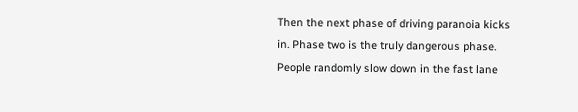Then the next phase of driving paranoia kicks in. Phase two is the truly dangerous phase. People randomly slow down in the fast lane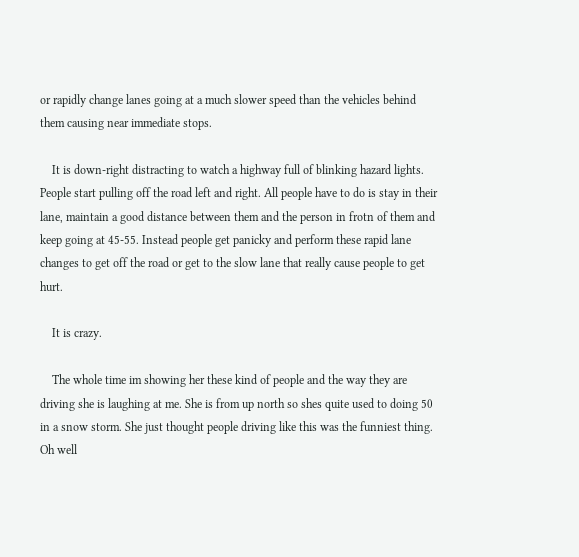or rapidly change lanes going at a much slower speed than the vehicles behind them causing near immediate stops.

    It is down-right distracting to watch a highway full of blinking hazard lights. People start pulling off the road left and right. All people have to do is stay in their lane, maintain a good distance between them and the person in frotn of them and keep going at 45-55. Instead people get panicky and perform these rapid lane changes to get off the road or get to the slow lane that really cause people to get hurt.

    It is crazy.

    The whole time im showing her these kind of people and the way they are driving she is laughing at me. She is from up north so shes quite used to doing 50 in a snow storm. She just thought people driving like this was the funniest thing. Oh well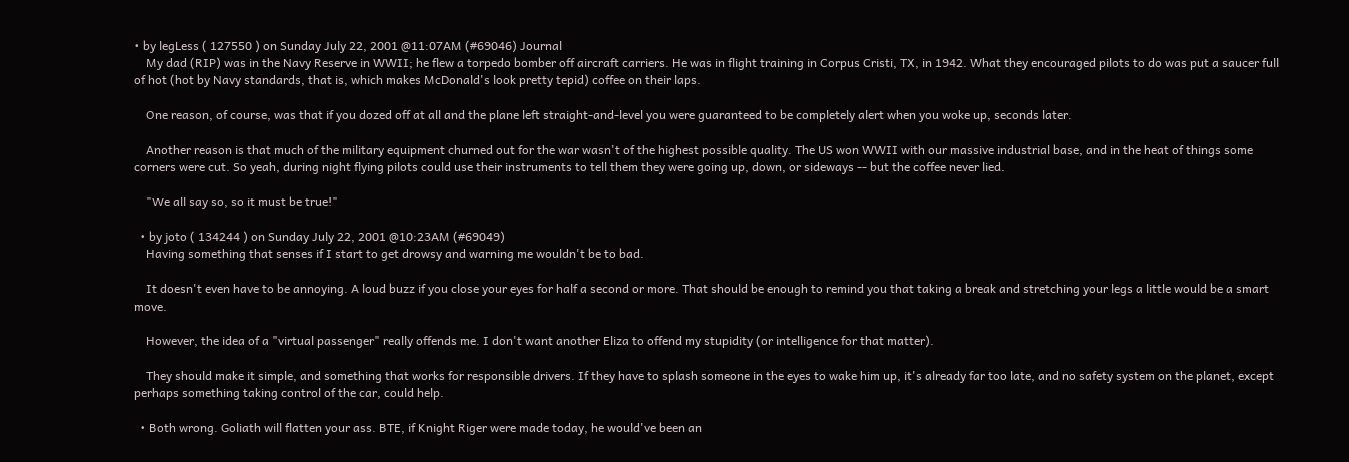• by legLess ( 127550 ) on Sunday July 22, 2001 @11:07AM (#69046) Journal
    My dad (RIP) was in the Navy Reserve in WWII; he flew a torpedo bomber off aircraft carriers. He was in flight training in Corpus Cristi, TX, in 1942. What they encouraged pilots to do was put a saucer full of hot (hot by Navy standards, that is, which makes McDonald's look pretty tepid) coffee on their laps.

    One reason, of course, was that if you dozed off at all and the plane left straight-and-level you were guaranteed to be completely alert when you woke up, seconds later.

    Another reason is that much of the military equipment churned out for the war wasn't of the highest possible quality. The US won WWII with our massive industrial base, and in the heat of things some corners were cut. So yeah, during night flying pilots could use their instruments to tell them they were going up, down, or sideways -- but the coffee never lied.

    "We all say so, so it must be true!"

  • by joto ( 134244 ) on Sunday July 22, 2001 @10:23AM (#69049)
    Having something that senses if I start to get drowsy and warning me wouldn't be to bad.

    It doesn't even have to be annoying. A loud buzz if you close your eyes for half a second or more. That should be enough to remind you that taking a break and stretching your legs a little would be a smart move.

    However, the idea of a "virtual passenger" really offends me. I don't want another Eliza to offend my stupidity (or intelligence for that matter).

    They should make it simple, and something that works for responsible drivers. If they have to splash someone in the eyes to wake him up, it's already far too late, and no safety system on the planet, except perhaps something taking control of the car, could help.

  • Both wrong. Goliath will flatten your ass. BTE, if Knight Riger were made today, he would've been an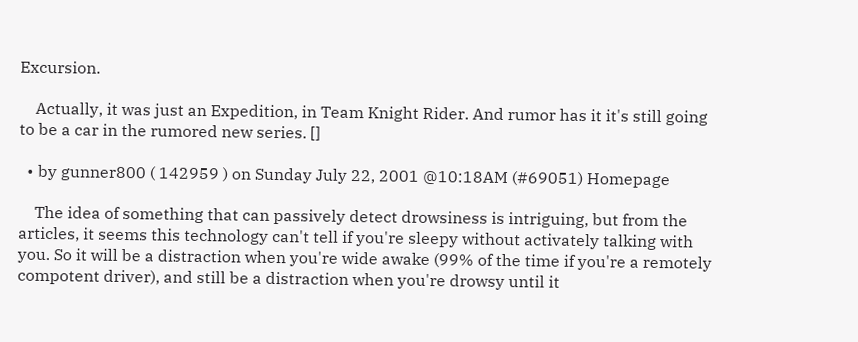Excursion.

    Actually, it was just an Expedition, in Team Knight Rider. And rumor has it it's still going to be a car in the rumored new series. []

  • by gunner800 ( 142959 ) on Sunday July 22, 2001 @10:18AM (#69051) Homepage

    The idea of something that can passively detect drowsiness is intriguing, but from the articles, it seems this technology can't tell if you're sleepy without activately talking with you. So it will be a distraction when you're wide awake (99% of the time if you're a remotely compotent driver), and still be a distraction when you're drowsy until it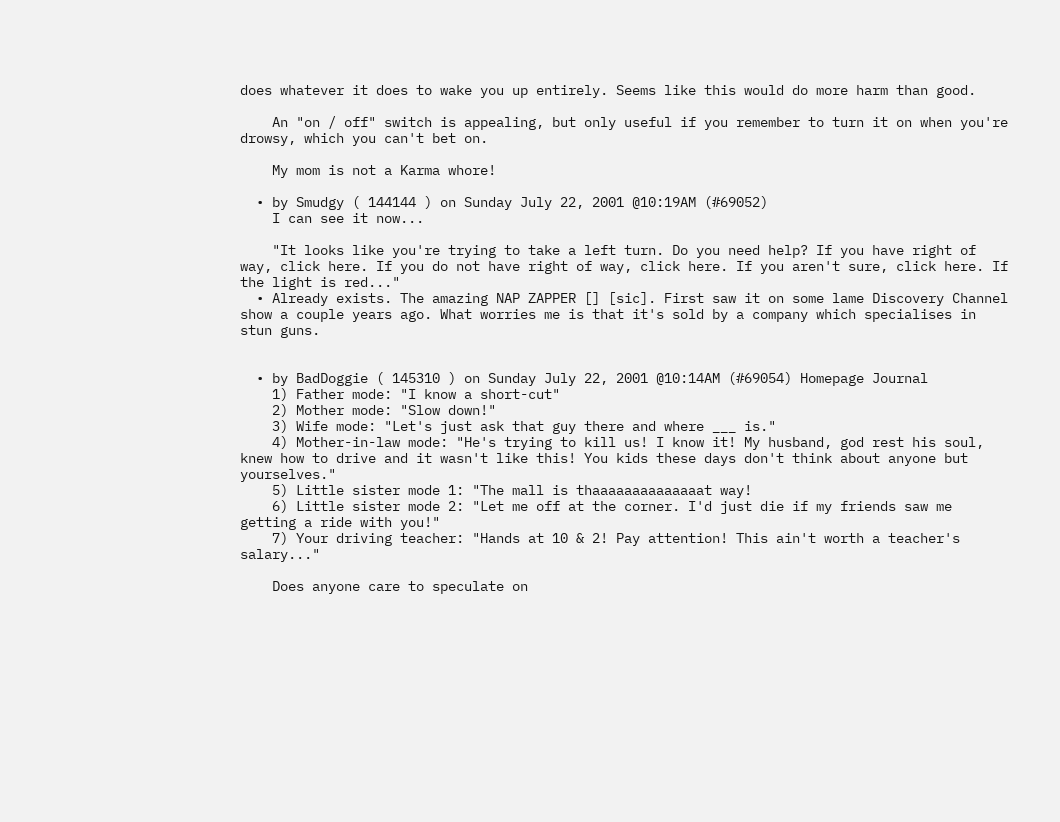does whatever it does to wake you up entirely. Seems like this would do more harm than good.

    An "on / off" switch is appealing, but only useful if you remember to turn it on when you're drowsy, which you can't bet on.

    My mom is not a Karma whore!

  • by Smudgy ( 144144 ) on Sunday July 22, 2001 @10:19AM (#69052)
    I can see it now...

    "It looks like you're trying to take a left turn. Do you need help? If you have right of way, click here. If you do not have right of way, click here. If you aren't sure, click here. If the light is red..."
  • Already exists. The amazing NAP ZAPPER [] [sic]. First saw it on some lame Discovery Channel show a couple years ago. What worries me is that it's sold by a company which specialises in stun guns.


  • by BadDoggie ( 145310 ) on Sunday July 22, 2001 @10:14AM (#69054) Homepage Journal
    1) Father mode: "I know a short-cut"
    2) Mother mode: "Slow down!"
    3) Wife mode: "Let's just ask that guy there and where ___ is."
    4) Mother-in-law mode: "He's trying to kill us! I know it! My husband, god rest his soul, knew how to drive and it wasn't like this! You kids these days don't think about anyone but yourselves."
    5) Little sister mode 1: "The mall is thaaaaaaaaaaaaaat way!
    6) Little sister mode 2: "Let me off at the corner. I'd just die if my friends saw me getting a ride with you!"
    7) Your driving teacher: "Hands at 10 & 2! Pay attention! This ain't worth a teacher's salary..."

    Does anyone care to speculate on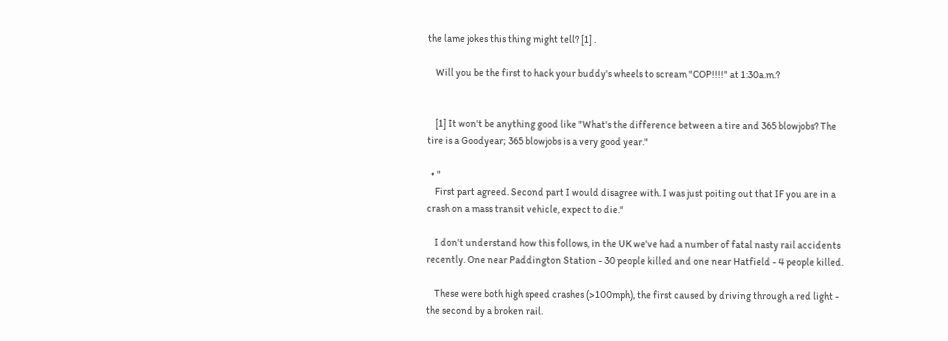the lame jokes this thing might tell? [1] .

    Will you be the first to hack your buddy's wheels to scream "COP!!!!" at 1:30a.m.?


    [1] It won't be anything good like "What's the difference between a tire and 365 blowjobs? The tire is a Goodyear; 365 blowjobs is a very good year."

  • "
    First part agreed. Second part I would disagree with. I was just poiting out that IF you are in a crash on a mass transit vehicle, expect to die."

    I don't understand how this follows, in the UK we've had a number of fatal nasty rail accidents recently. One near Paddington Station - 30 people killed and one near Hatfield - 4 people killed.

    These were both high speed crashes (>100mph), the first caused by driving through a red light - the second by a broken rail.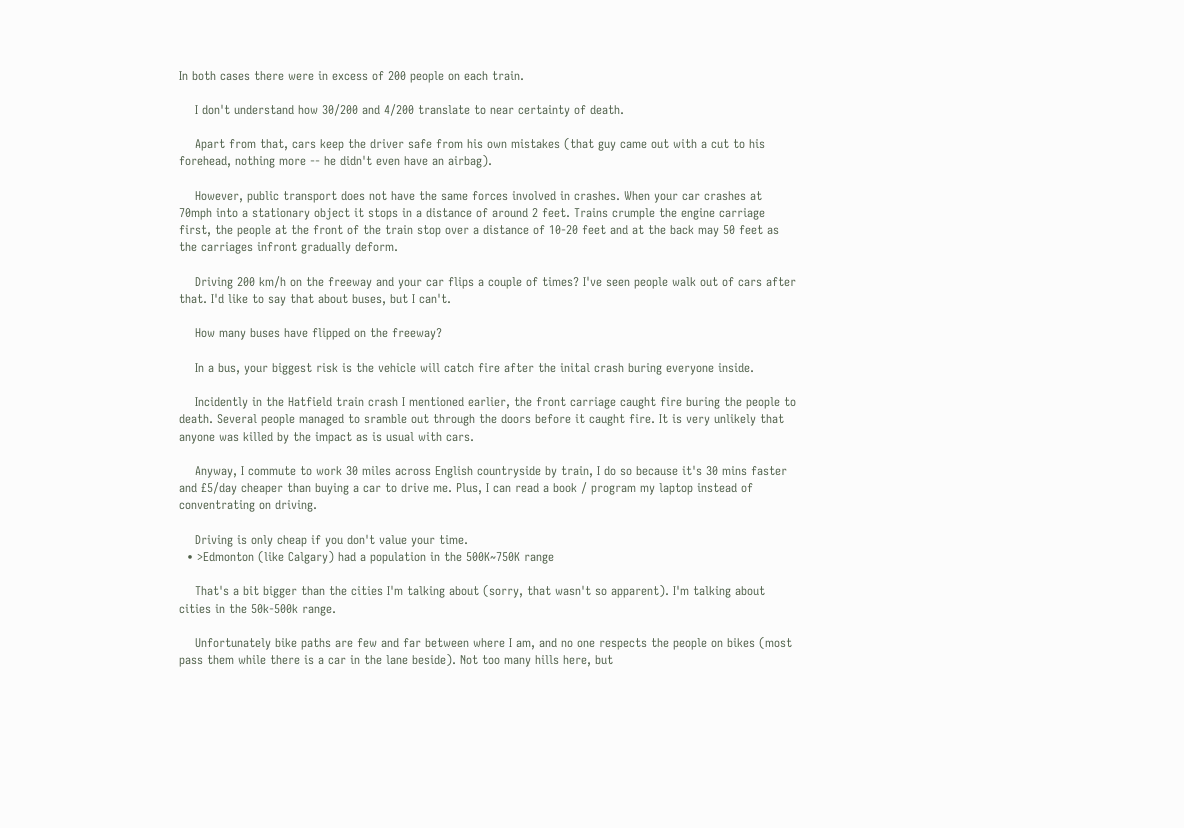In both cases there were in excess of 200 people on each train.

    I don't understand how 30/200 and 4/200 translate to near certainty of death.

    Apart from that, cars keep the driver safe from his own mistakes (that guy came out with a cut to his forehead, nothing more -- he didn't even have an airbag).

    However, public transport does not have the same forces involved in crashes. When your car crashes at 70mph into a stationary object it stops in a distance of around 2 feet. Trains crumple the engine carriage first, the people at the front of the train stop over a distance of 10-20 feet and at the back may 50 feet as the carriages infront gradually deform.

    Driving 200 km/h on the freeway and your car flips a couple of times? I've seen people walk out of cars after that. I'd like to say that about buses, but I can't.

    How many buses have flipped on the freeway?

    In a bus, your biggest risk is the vehicle will catch fire after the inital crash buring everyone inside.

    Incidently in the Hatfield train crash I mentioned earlier, the front carriage caught fire buring the people to death. Several people managed to sramble out through the doors before it caught fire. It is very unlikely that anyone was killed by the impact as is usual with cars.

    Anyway, I commute to work 30 miles across English countryside by train, I do so because it's 30 mins faster and £5/day cheaper than buying a car to drive me. Plus, I can read a book / program my laptop instead of conventrating on driving.

    Driving is only cheap if you don't value your time.
  • >Edmonton (like Calgary) had a population in the 500K~750K range

    That's a bit bigger than the cities I'm talking about (sorry, that wasn't so apparent). I'm talking about cities in the 50k-500k range.

    Unfortunately bike paths are few and far between where I am, and no one respects the people on bikes (most pass them while there is a car in the lane beside). Not too many hills here, but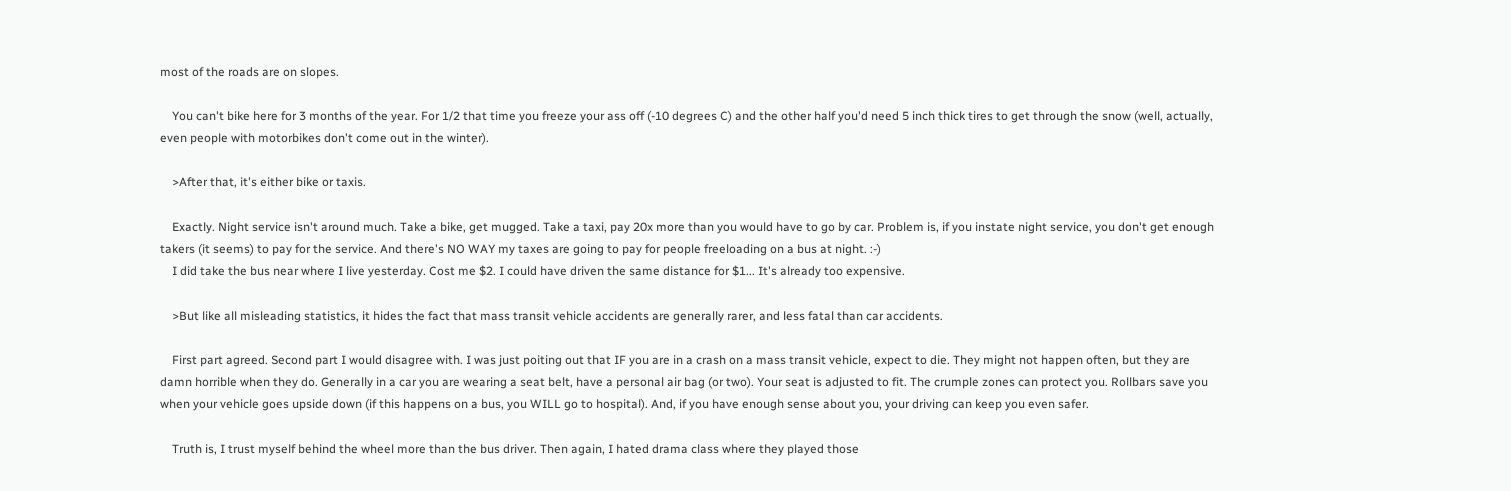most of the roads are on slopes.

    You can't bike here for 3 months of the year. For 1/2 that time you freeze your ass off (-10 degrees C) and the other half you'd need 5 inch thick tires to get through the snow (well, actually, even people with motorbikes don't come out in the winter).

    >After that, it's either bike or taxis.

    Exactly. Night service isn't around much. Take a bike, get mugged. Take a taxi, pay 20x more than you would have to go by car. Problem is, if you instate night service, you don't get enough takers (it seems) to pay for the service. And there's NO WAY my taxes are going to pay for people freeloading on a bus at night. :-)
    I did take the bus near where I live yesterday. Cost me $2. I could have driven the same distance for $1... It's already too expensive.

    >But like all misleading statistics, it hides the fact that mass transit vehicle accidents are generally rarer, and less fatal than car accidents.

    First part agreed. Second part I would disagree with. I was just poiting out that IF you are in a crash on a mass transit vehicle, expect to die. They might not happen often, but they are damn horrible when they do. Generally in a car you are wearing a seat belt, have a personal air bag (or two). Your seat is adjusted to fit. The crumple zones can protect you. Rollbars save you when your vehicle goes upside down (if this happens on a bus, you WILL go to hospital). And, if you have enough sense about you, your driving can keep you even safer.

    Truth is, I trust myself behind the wheel more than the bus driver. Then again, I hated drama class where they played those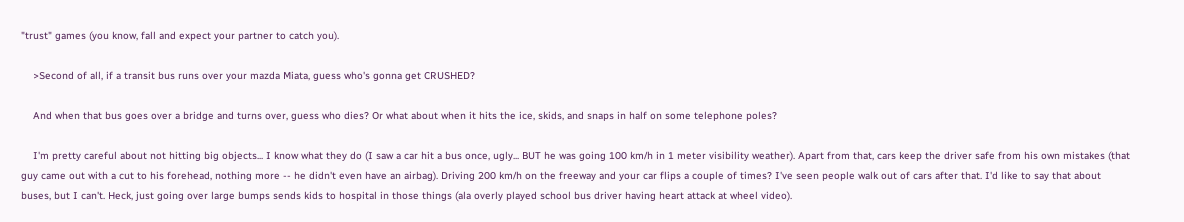"trust" games (you know, fall and expect your partner to catch you).

    >Second of all, if a transit bus runs over your mazda Miata, guess who's gonna get CRUSHED?

    And when that bus goes over a bridge and turns over, guess who dies? Or what about when it hits the ice, skids, and snaps in half on some telephone poles?

    I'm pretty careful about not hitting big objects... I know what they do (I saw a car hit a bus once, ugly... BUT he was going 100 km/h in 1 meter visibility weather). Apart from that, cars keep the driver safe from his own mistakes (that guy came out with a cut to his forehead, nothing more -- he didn't even have an airbag). Driving 200 km/h on the freeway and your car flips a couple of times? I've seen people walk out of cars after that. I'd like to say that about buses, but I can't. Heck, just going over large bumps sends kids to hospital in those things (ala overly played school bus driver having heart attack at wheel video).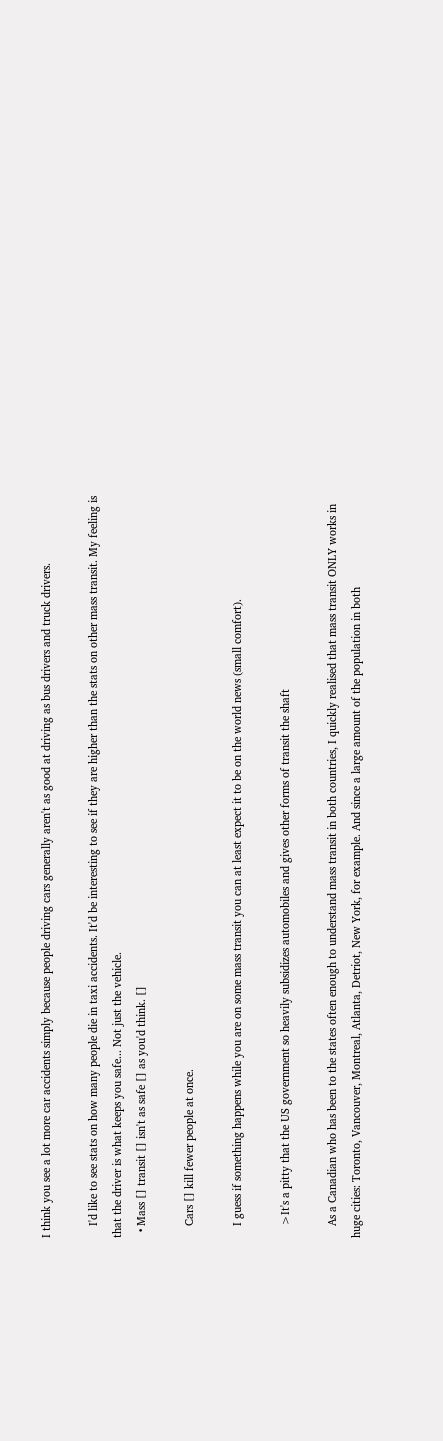I think you see a lot more car accidents simply because people driving cars generally aren't as good at driving as bus drivers and truck drivers.

    I'd like to see stats on how many people die in taxi accidents. It'd be interesting to see if they are higher than the stats on other mass transit. My feeling is that the driver is what keeps you safe... Not just the vehicle.
  • Mass [] transit [] isn't as safe [] as you'd think. []

    Cars [] kill fewer people at once.

    I guess if something happens while you are on some mass transit you can at least expect it to be on the world news (small comfort).

    >It's a pitty that the US government so heavily subsidizes automobiles and gives other forms of transit the shaft

    As a Canadian who has been to the states often enough to understand mass transit in both countries, I quickly realised that mass transit ONLY works in huge cities: Toronto, Vancouver, Montreal, Atlanta, Detriot, New York, for example. And since a large amount of the population in both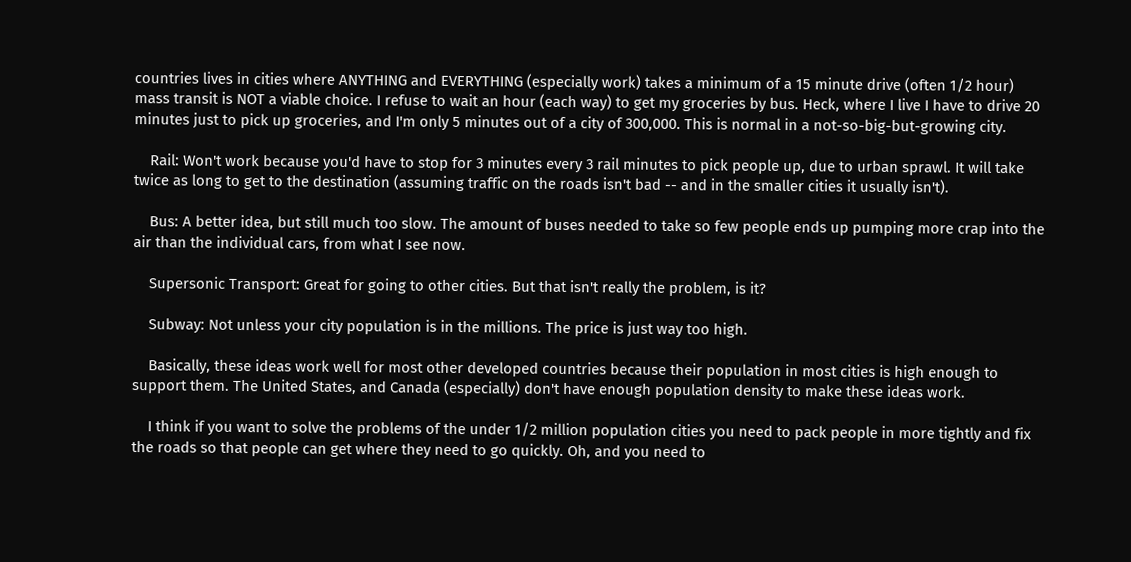countries lives in cities where ANYTHING and EVERYTHING (especially work) takes a minimum of a 15 minute drive (often 1/2 hour) mass transit is NOT a viable choice. I refuse to wait an hour (each way) to get my groceries by bus. Heck, where I live I have to drive 20 minutes just to pick up groceries, and I'm only 5 minutes out of a city of 300,000. This is normal in a not-so-big-but-growing city.

    Rail: Won't work because you'd have to stop for 3 minutes every 3 rail minutes to pick people up, due to urban sprawl. It will take twice as long to get to the destination (assuming traffic on the roads isn't bad -- and in the smaller cities it usually isn't).

    Bus: A better idea, but still much too slow. The amount of buses needed to take so few people ends up pumping more crap into the air than the individual cars, from what I see now.

    Supersonic Transport: Great for going to other cities. But that isn't really the problem, is it?

    Subway: Not unless your city population is in the millions. The price is just way too high.

    Basically, these ideas work well for most other developed countries because their population in most cities is high enough to support them. The United States, and Canada (especially) don't have enough population density to make these ideas work.

    I think if you want to solve the problems of the under 1/2 million population cities you need to pack people in more tightly and fix the roads so that people can get where they need to go quickly. Oh, and you need to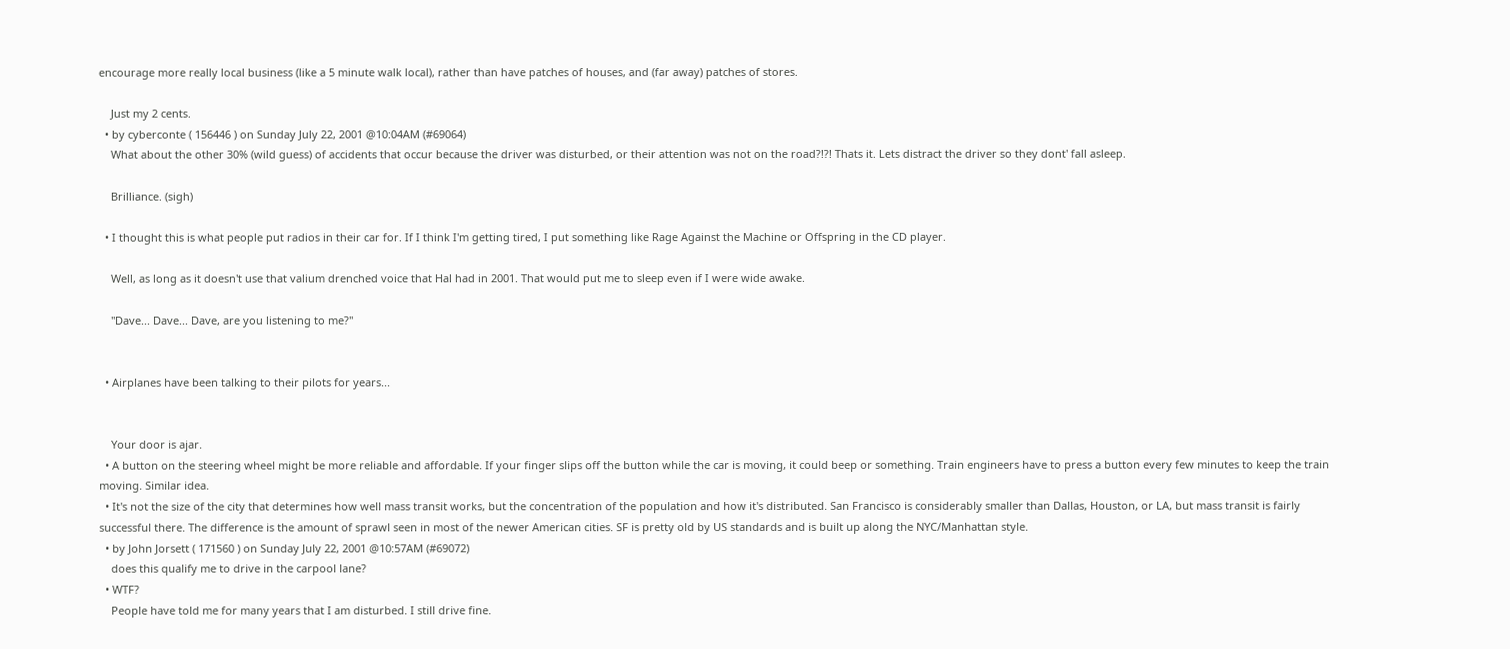encourage more really local business (like a 5 minute walk local), rather than have patches of houses, and (far away) patches of stores.

    Just my 2 cents.
  • by cyberconte ( 156446 ) on Sunday July 22, 2001 @10:04AM (#69064)
    What about the other 30% (wild guess) of accidents that occur because the driver was disturbed, or their attention was not on the road?!?! Thats it. Lets distract the driver so they dont' fall asleep.

    Brilliance. (sigh)

  • I thought this is what people put radios in their car for. If I think I'm getting tired, I put something like Rage Against the Machine or Offspring in the CD player.

    Well, as long as it doesn't use that valium drenched voice that Hal had in 2001. That would put me to sleep even if I were wide awake.

    "Dave... Dave... Dave, are you listening to me?"


  • Airplanes have been talking to their pilots for years...


    Your door is ajar.
  • A button on the steering wheel might be more reliable and affordable. If your finger slips off the button while the car is moving, it could beep or something. Train engineers have to press a button every few minutes to keep the train moving. Similar idea.
  • It's not the size of the city that determines how well mass transit works, but the concentration of the population and how it's distributed. San Francisco is considerably smaller than Dallas, Houston, or LA, but mass transit is fairly successful there. The difference is the amount of sprawl seen in most of the newer American cities. SF is pretty old by US standards and is built up along the NYC/Manhattan style.
  • by John Jorsett ( 171560 ) on Sunday July 22, 2001 @10:57AM (#69072)
    does this qualify me to drive in the carpool lane?
  • WTF?
    People have told me for many years that I am disturbed. I still drive fine.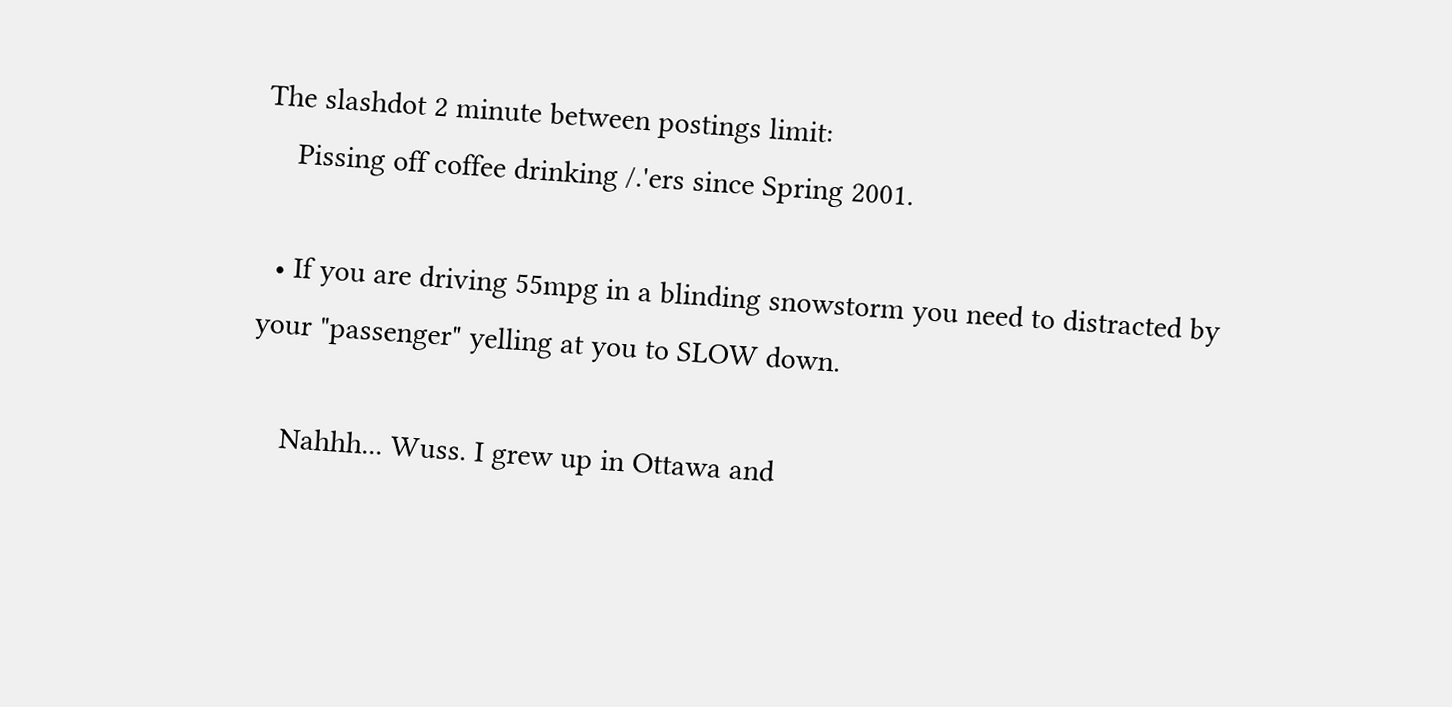The slashdot 2 minute between postings limit:
    Pissing off coffee drinking /.'ers since Spring 2001.

  • If you are driving 55mpg in a blinding snowstorm you need to distracted by your "passenger" yelling at you to SLOW down.

    Nahhh... Wuss. I grew up in Ottawa and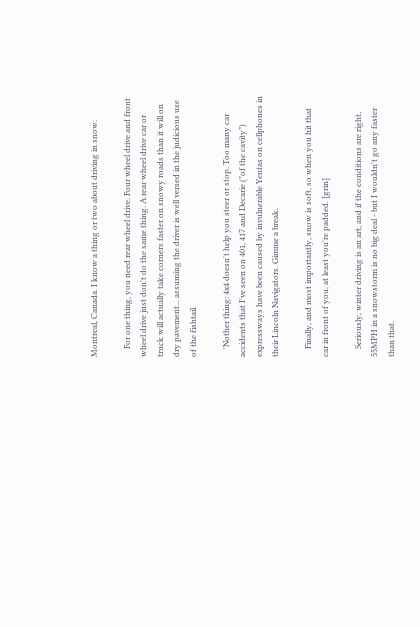Montreal, Canada. I know a thing or two about driving in snow.

    For one thing, you need rear wheel drive. Four wheel drive and front wheel drive just don't do the same thing. A rear wheel drive car or truck will actually take corners faster on snowy roads than it will on dry pavement... assuming the driver is well versed in the judicious use of the fishtail.

    'Nother thing: 4x4 doesn't help you steer or stop. Too many car accidents that I've seen on 401, 417 and Decarie ("of the cavity") expressways have been caused by invulnerable Yentas on cellphones in their Lincoln Navigators. Gimme a break.

    Finally, and most importantly, snow is soft, so when you hit that car in front of you, at least you're padded. [grin]

    Seriously, winter driving is an art, and if the conditions are right, 55MPH in a snowstorm is no big deal - but I wouldn't go any faster than that.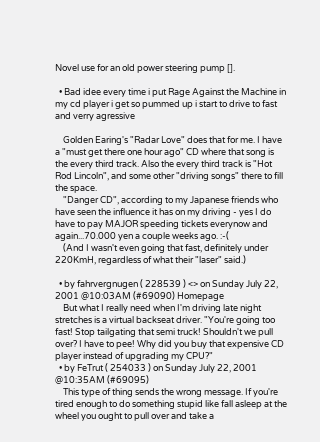Novel use for an old power steering pump [].

  • Bad idee every time i put Rage Against the Machine in my cd player i get so pummed up i start to drive to fast and verry agressive

    Golden Earing's "Radar Love" does that for me. I have a "must get there one hour ago" CD where that song is the every third track. Also the every third track is "Hot Rod Lincoln", and some other "driving songs" there to fill the space.
    "Danger CD", according to my Japanese friends who have seen the influence it has on my driving - yes I do have to pay MAJOR speeding tickets everynow and again...70.000 yen a couple weeks ago. :-(
    (And I wasn't even going that fast, definitely under 220KmH, regardless of what their "laser" said.)

  • by fahrvergnugen ( 228539 ) <> on Sunday July 22, 2001 @10:03AM (#69090) Homepage
    But what I really need when I'm driving late night stretches is a virtual backseat driver. "You're going too fast! Stop tailgating that semi truck! Shouldn't we pull over? I have to pee! Why did you buy that expensive CD player instead of upgrading my CPU?"
  • by FeTrut ( 254033 ) on Sunday July 22, 2001 @10:35AM (#69095)
    This type of thing sends the wrong message. If you're tired enough to do something stupid like fall asleep at the wheel you ought to pull over and take a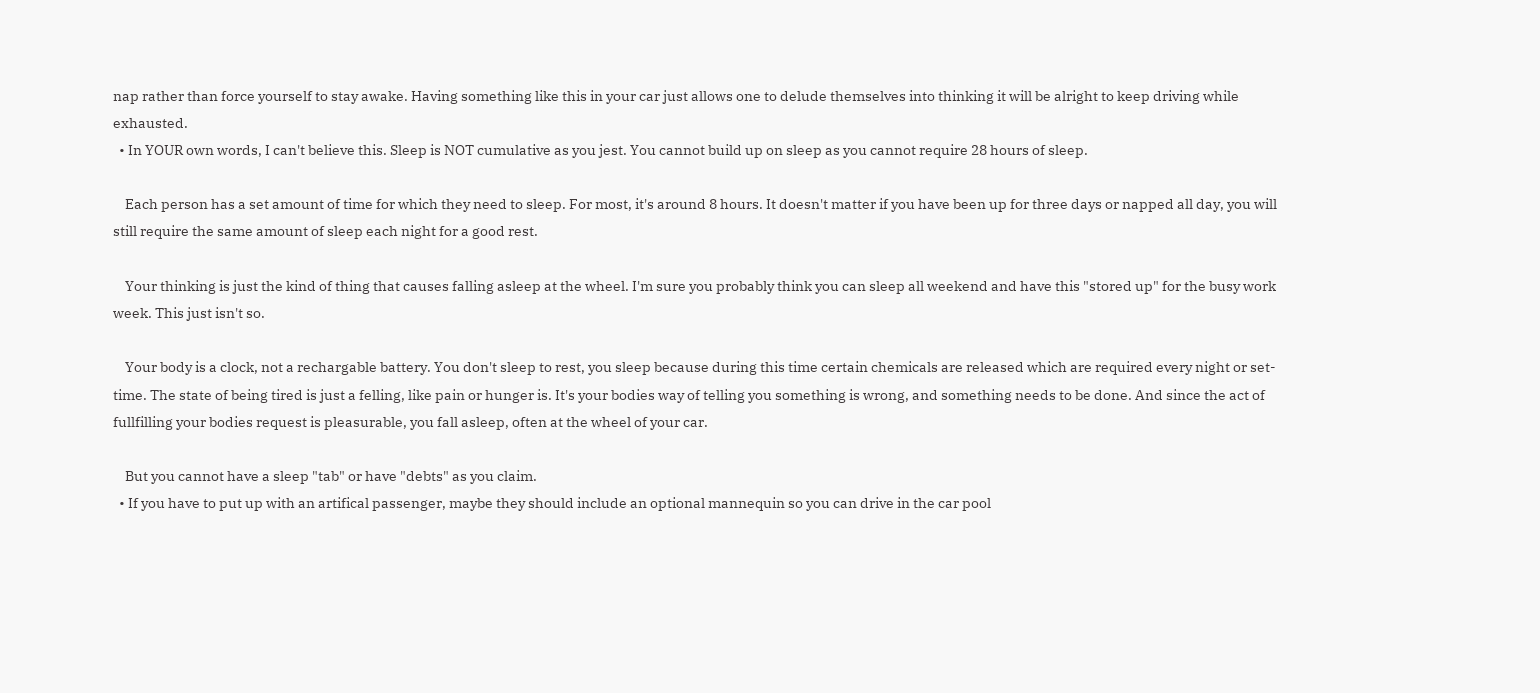nap rather than force yourself to stay awake. Having something like this in your car just allows one to delude themselves into thinking it will be alright to keep driving while exhausted.
  • In YOUR own words, I can't believe this. Sleep is NOT cumulative as you jest. You cannot build up on sleep as you cannot require 28 hours of sleep.

    Each person has a set amount of time for which they need to sleep. For most, it's around 8 hours. It doesn't matter if you have been up for three days or napped all day, you will still require the same amount of sleep each night for a good rest.

    Your thinking is just the kind of thing that causes falling asleep at the wheel. I'm sure you probably think you can sleep all weekend and have this "stored up" for the busy work week. This just isn't so.

    Your body is a clock, not a rechargable battery. You don't sleep to rest, you sleep because during this time certain chemicals are released which are required every night or set-time. The state of being tired is just a felling, like pain or hunger is. It's your bodies way of telling you something is wrong, and something needs to be done. And since the act of fullfilling your bodies request is pleasurable, you fall asleep, often at the wheel of your car.

    But you cannot have a sleep "tab" or have "debts" as you claim.
  • If you have to put up with an artifical passenger, maybe they should include an optional mannequin so you can drive in the car pool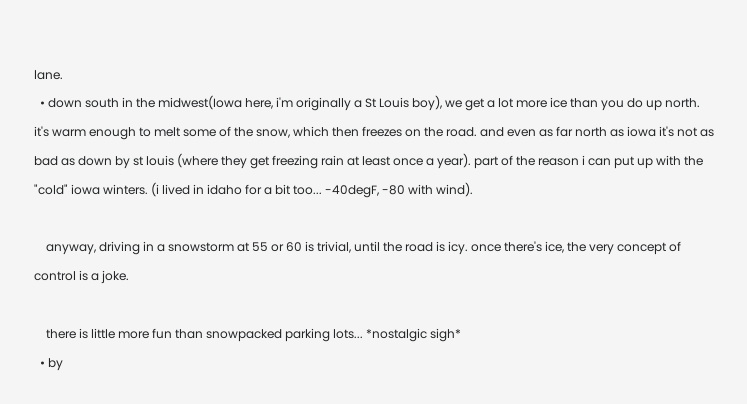lane.
  • down south in the midwest(Iowa here, i'm originally a St Louis boy), we get a lot more ice than you do up north. it's warm enough to melt some of the snow, which then freezes on the road. and even as far north as iowa it's not as bad as down by st louis (where they get freezing rain at least once a year). part of the reason i can put up with the "cold" iowa winters. (i lived in idaho for a bit too... -40degF, -80 with wind).

    anyway, driving in a snowstorm at 55 or 60 is trivial, until the road is icy. once there's ice, the very concept of control is a joke.

    there is little more fun than snowpacked parking lots... *nostalgic sigh*
  • by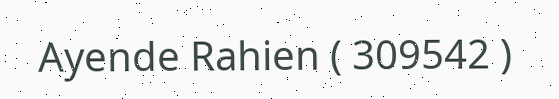Ayende Rahien ( 309542 )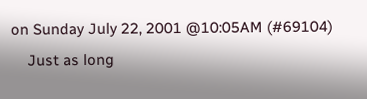on Sunday July 22, 2001 @10:05AM (#69104)
    Just as long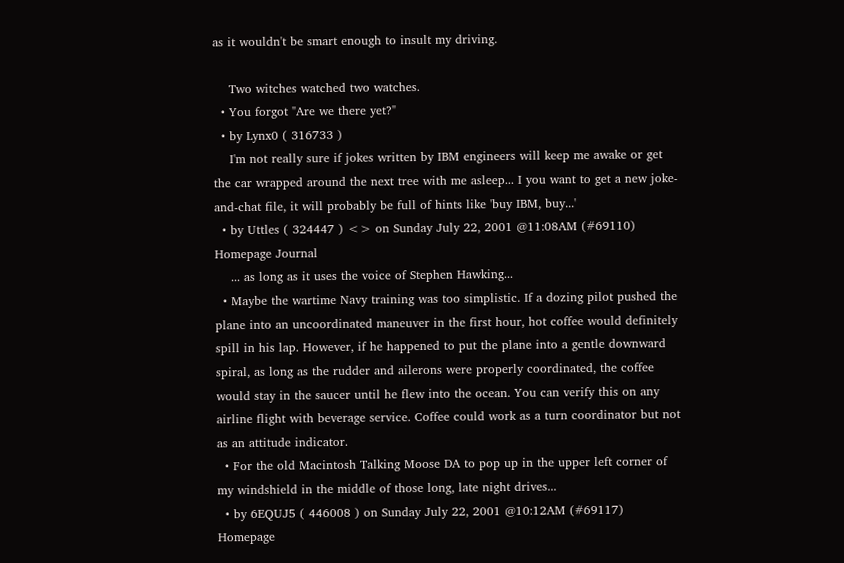as it wouldn't be smart enough to insult my driving.

    Two witches watched two watches.
  • You forgot "Are we there yet?"
  • by Lynx0 ( 316733 )
    I'm not really sure if jokes written by IBM engineers will keep me awake or get the car wrapped around the next tree with me asleep... I you want to get a new joke-and-chat file, it will probably be full of hints like 'buy IBM, buy...'
  • by Uttles ( 324447 ) <> on Sunday July 22, 2001 @11:08AM (#69110) Homepage Journal
    ... as long as it uses the voice of Stephen Hawking...
  • Maybe the wartime Navy training was too simplistic. If a dozing pilot pushed the plane into an uncoordinated maneuver in the first hour, hot coffee would definitely spill in his lap. However, if he happened to put the plane into a gentle downward spiral, as long as the rudder and ailerons were properly coordinated, the coffee would stay in the saucer until he flew into the ocean. You can verify this on any airline flight with beverage service. Coffee could work as a turn coordinator but not as an attitude indicator.
  • For the old Macintosh Talking Moose DA to pop up in the upper left corner of my windshield in the middle of those long, late night drives...
  • by 6EQUJ5 ( 446008 ) on Sunday July 22, 2001 @10:12AM (#69117) Homepage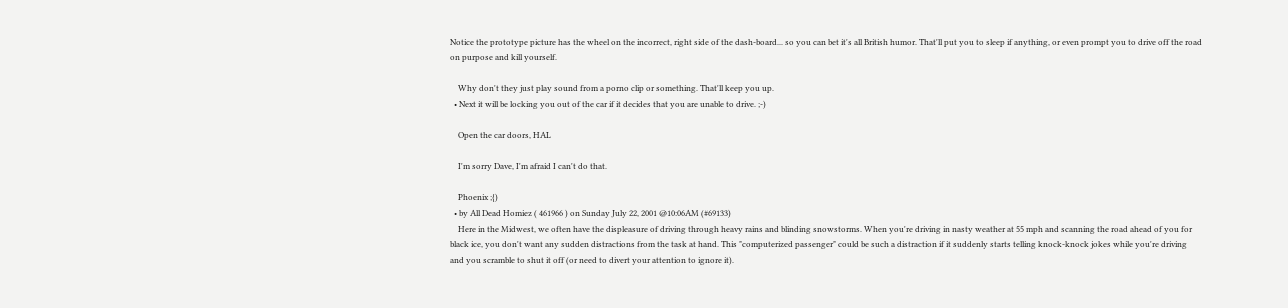Notice the prototype picture has the wheel on the incorrect, right side of the dash-board... so you can bet it's all British humor. That'll put you to sleep if anything, or even prompt you to drive off the road on purpose and kill yourself.

    Why don't they just play sound from a porno clip or something. That'll keep you up.
  • Next it will be locking you out of the car if it decides that you are unable to drive. ;-)

    Open the car doors, HAL

    I'm sorry Dave, I'm afraid I can't do that.

    Phoenix ;{)
  • by All Dead Homiez ( 461966 ) on Sunday July 22, 2001 @10:06AM (#69133)
    Here in the Midwest, we often have the displeasure of driving through heavy rains and blinding snowstorms. When you're driving in nasty weather at 55 mph and scanning the road ahead of you for black ice, you don't want any sudden distractions from the task at hand. This "computerized passenger" could be such a distraction if it suddenly starts telling knock-knock jokes while you're driving and you scramble to shut it off (or need to divert your attention to ignore it).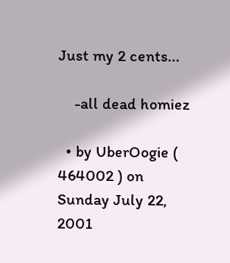Just my 2 cents...

    -all dead homiez

  • by UberOogie ( 464002 ) on Sunday July 22, 2001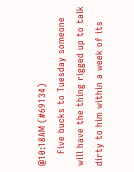@10:18AM (#69134)
    Five bucks to Tuesday someone will have the thing rigged up to talk dirty to him within a week of its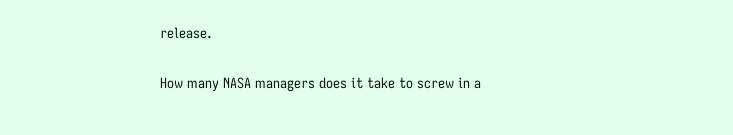release.

How many NASA managers does it take to screw in a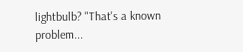lightbulb? "That's a known problem...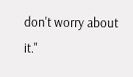don't worry about it."